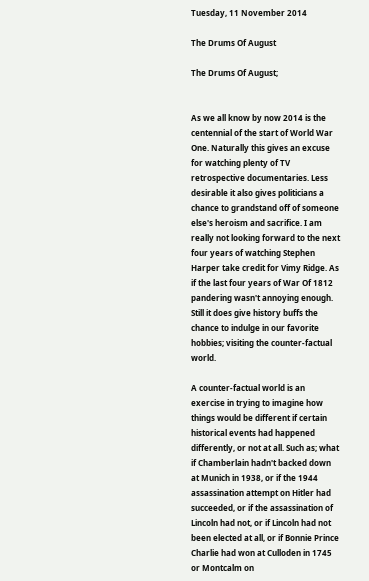Tuesday, 11 November 2014

The Drums Of August

The Drums Of August;


As we all know by now 2014 is the centennial of the start of World War One. Naturally this gives an excuse for watching plenty of TV retrospective documentaries. Less desirable it also gives politicians a chance to grandstand off of someone else's heroism and sacrifice. I am really not looking forward to the next four years of watching Stephen Harper take credit for Vimy Ridge. As if the last four years of War Of 1812 pandering wasn't annoying enough. Still it does give history buffs the chance to indulge in our favorite hobbies; visiting the counter-factual world.

A counter-factual world is an exercise in trying to imagine how things would be different if certain historical events had happened differently, or not at all. Such as; what if Chamberlain hadn't backed down at Munich in 1938, or if the 1944 assassination attempt on Hitler had succeeded, or if the assassination of Lincoln had not, or if Lincoln had not been elected at all, or if Bonnie Prince Charlie had won at Culloden in 1745 or Montcalm on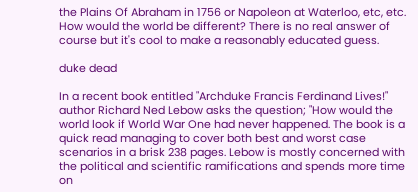the Plains Of Abraham in 1756 or Napoleon at Waterloo, etc, etc. How would the world be different? There is no real answer of course but it's cool to make a reasonably educated guess.

duke dead

In a recent book entitled "Archduke Francis Ferdinand Lives!" author Richard Ned Lebow asks the question; "How would the world look if World War One had never happened. The book is a quick read managing to cover both best and worst case scenarios in a brisk 238 pages. Lebow is mostly concerned with the political and scientific ramifications and spends more time on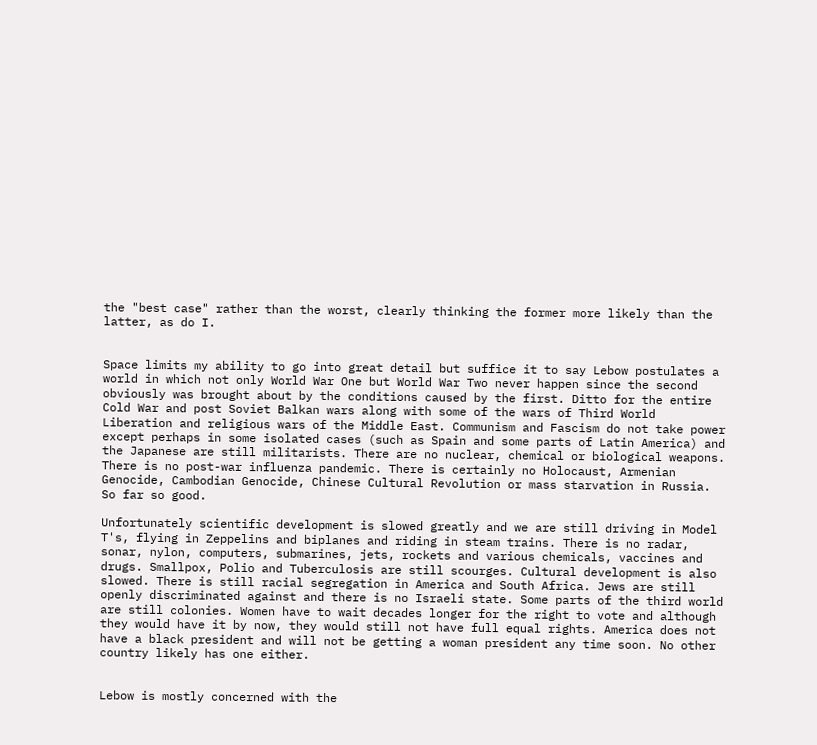the "best case" rather than the worst, clearly thinking the former more likely than the latter, as do I.


Space limits my ability to go into great detail but suffice it to say Lebow postulates a world in which not only World War One but World War Two never happen since the second obviously was brought about by the conditions caused by the first. Ditto for the entire Cold War and post Soviet Balkan wars along with some of the wars of Third World Liberation and religious wars of the Middle East. Communism and Fascism do not take power except perhaps in some isolated cases (such as Spain and some parts of Latin America) and the Japanese are still militarists. There are no nuclear, chemical or biological weapons. There is no post-war influenza pandemic. There is certainly no Holocaust, Armenian Genocide, Cambodian Genocide, Chinese Cultural Revolution or mass starvation in Russia. So far so good.

Unfortunately scientific development is slowed greatly and we are still driving in Model T's, flying in Zeppelins and biplanes and riding in steam trains. There is no radar, sonar, nylon, computers, submarines, jets, rockets and various chemicals, vaccines and drugs. Smallpox, Polio and Tuberculosis are still scourges. Cultural development is also slowed. There is still racial segregation in America and South Africa. Jews are still openly discriminated against and there is no Israeli state. Some parts of the third world are still colonies. Women have to wait decades longer for the right to vote and although they would have it by now, they would still not have full equal rights. America does not have a black president and will not be getting a woman president any time soon. No other country likely has one either.


Lebow is mostly concerned with the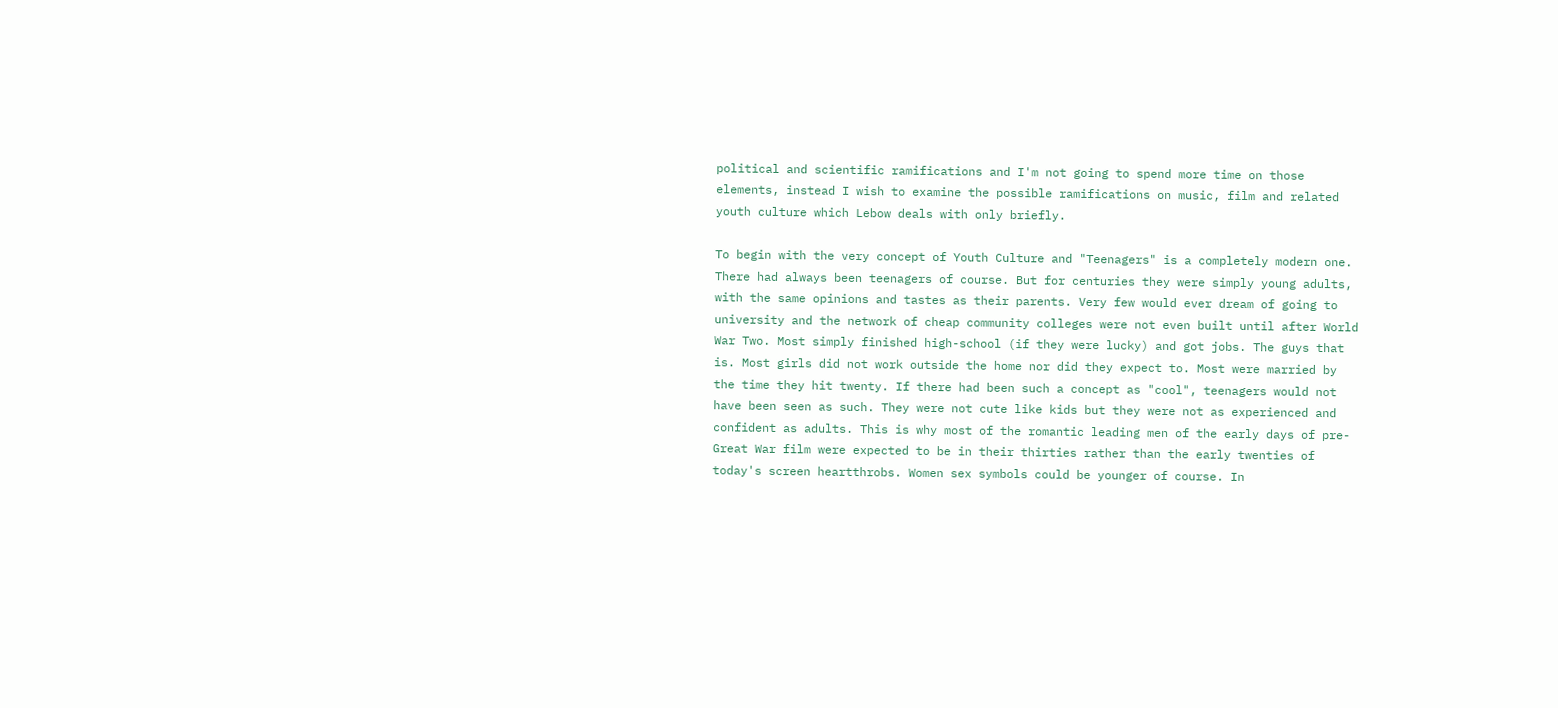political and scientific ramifications and I'm not going to spend more time on those elements, instead I wish to examine the possible ramifications on music, film and related youth culture which Lebow deals with only briefly.

To begin with the very concept of Youth Culture and "Teenagers" is a completely modern one. There had always been teenagers of course. But for centuries they were simply young adults, with the same opinions and tastes as their parents. Very few would ever dream of going to university and the network of cheap community colleges were not even built until after World War Two. Most simply finished high-school (if they were lucky) and got jobs. The guys that is. Most girls did not work outside the home nor did they expect to. Most were married by the time they hit twenty. If there had been such a concept as "cool", teenagers would not have been seen as such. They were not cute like kids but they were not as experienced and confident as adults. This is why most of the romantic leading men of the early days of pre-Great War film were expected to be in their thirties rather than the early twenties of today's screen heartthrobs. Women sex symbols could be younger of course. In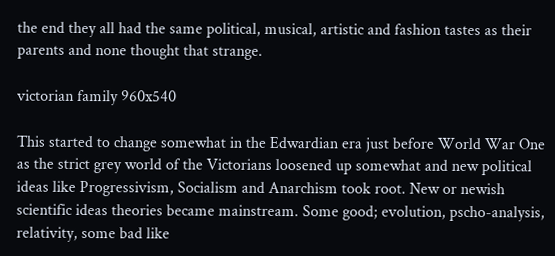the end they all had the same political, musical, artistic and fashion tastes as their parents and none thought that strange.

victorian family 960x540

This started to change somewhat in the Edwardian era just before World War One as the strict grey world of the Victorians loosened up somewhat and new political ideas like Progressivism, Socialism and Anarchism took root. New or newish scientific ideas theories became mainstream. Some good; evolution, pscho-analysis, relativity, some bad like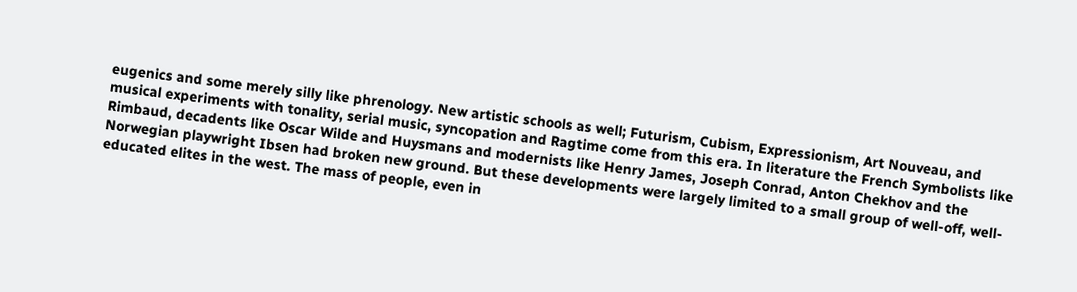eugenics and some merely silly like phrenology. New artistic schools as well; Futurism, Cubism, Expressionism, Art Nouveau, and musical experiments with tonality, serial music, syncopation and Ragtime come from this era. In literature the French Symbolists like Rimbaud, decadents like Oscar Wilde and Huysmans and modernists like Henry James, Joseph Conrad, Anton Chekhov and the Norwegian playwright Ibsen had broken new ground. But these developments were largely limited to a small group of well-off, well-educated elites in the west. The mass of people, even in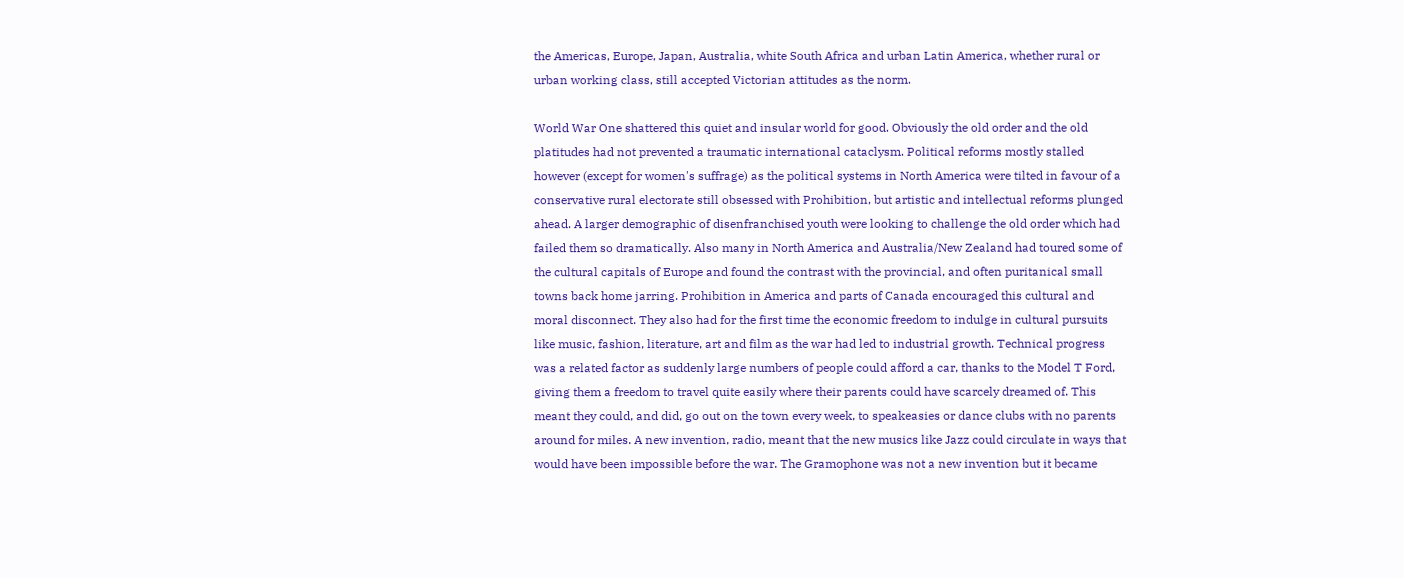the Americas, Europe, Japan, Australia, white South Africa and urban Latin America, whether rural or urban working class, still accepted Victorian attitudes as the norm.

World War One shattered this quiet and insular world for good. Obviously the old order and the old platitudes had not prevented a traumatic international cataclysm. Political reforms mostly stalled however (except for women's suffrage) as the political systems in North America were tilted in favour of a conservative rural electorate still obsessed with Prohibition, but artistic and intellectual reforms plunged ahead. A larger demographic of disenfranchised youth were looking to challenge the old order which had failed them so dramatically. Also many in North America and Australia/New Zealand had toured some of the cultural capitals of Europe and found the contrast with the provincial, and often puritanical small towns back home jarring. Prohibition in America and parts of Canada encouraged this cultural and moral disconnect. They also had for the first time the economic freedom to indulge in cultural pursuits like music, fashion, literature, art and film as the war had led to industrial growth. Technical progress was a related factor as suddenly large numbers of people could afford a car, thanks to the Model T Ford, giving them a freedom to travel quite easily where their parents could have scarcely dreamed of. This meant they could, and did, go out on the town every week, to speakeasies or dance clubs with no parents around for miles. A new invention, radio, meant that the new musics like Jazz could circulate in ways that would have been impossible before the war. The Gramophone was not a new invention but it became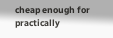cheap enough for practically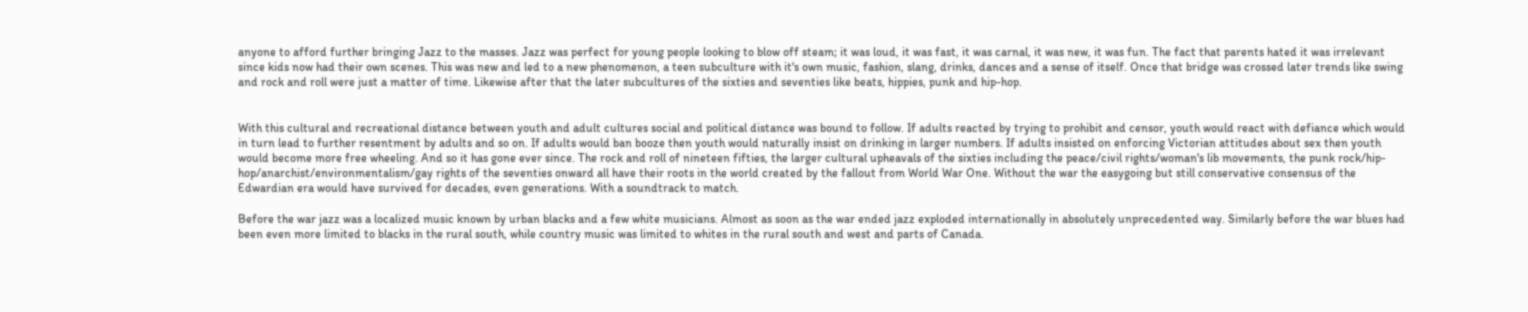anyone to afford further bringing Jazz to the masses. Jazz was perfect for young people looking to blow off steam; it was loud, it was fast, it was carnal, it was new, it was fun. The fact that parents hated it was irrelevant since kids now had their own scenes. This was new and led to a new phenomenon, a teen subculture with it's own music, fashion, slang, drinks, dances and a sense of itself. Once that bridge was crossed later trends like swing and rock and roll were just a matter of time. Likewise after that the later subcultures of the sixties and seventies like beats, hippies, punk and hip-hop.


With this cultural and recreational distance between youth and adult cultures social and political distance was bound to follow. If adults reacted by trying to prohibit and censor, youth would react with defiance which would in turn lead to further resentment by adults and so on. If adults would ban booze then youth would naturally insist on drinking in larger numbers. If adults insisted on enforcing Victorian attitudes about sex then youth would become more free wheeling. And so it has gone ever since. The rock and roll of nineteen fifties, the larger cultural upheavals of the sixties including the peace/civil rights/woman's lib movements, the punk rock/hip-hop/anarchist/environmentalism/gay rights of the seventies onward all have their roots in the world created by the fallout from World War One. Without the war the easygoing but still conservative consensus of the Edwardian era would have survived for decades, even generations. With a soundtrack to match.

Before the war jazz was a localized music known by urban blacks and a few white musicians. Almost as soon as the war ended jazz exploded internationally in absolutely unprecedented way. Similarly before the war blues had been even more limited to blacks in the rural south, while country music was limited to whites in the rural south and west and parts of Canada.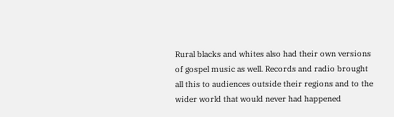Rural blacks and whites also had their own versions of gospel music as well. Records and radio brought all this to audiences outside their regions and to the wider world that would never had happened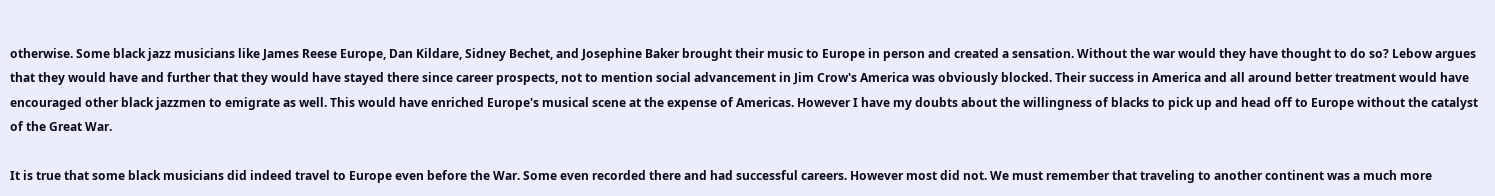otherwise. Some black jazz musicians like James Reese Europe, Dan Kildare, Sidney Bechet, and Josephine Baker brought their music to Europe in person and created a sensation. Without the war would they have thought to do so? Lebow argues that they would have and further that they would have stayed there since career prospects, not to mention social advancement in Jim Crow's America was obviously blocked. Their success in America and all around better treatment would have encouraged other black jazzmen to emigrate as well. This would have enriched Europe's musical scene at the expense of Americas. However I have my doubts about the willingness of blacks to pick up and head off to Europe without the catalyst of the Great War.

It is true that some black musicians did indeed travel to Europe even before the War. Some even recorded there and had successful careers. However most did not. We must remember that traveling to another continent was a much more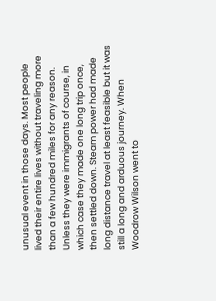unusual event in those days. Most people lived their entire lives without traveling more than a few hundred miles for any reason. Unless they were immigrants of course, in which case they made one long trip once, then settled down. Steam power had made long distance travel at least feasible but it was still a long and arduous journey. When Woodrow Wilson went to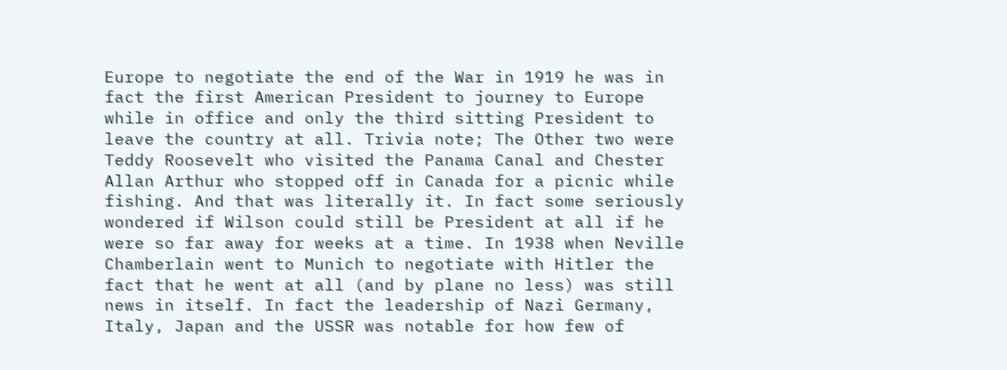Europe to negotiate the end of the War in 1919 he was in fact the first American President to journey to Europe while in office and only the third sitting President to leave the country at all. Trivia note; The Other two were Teddy Roosevelt who visited the Panama Canal and Chester Allan Arthur who stopped off in Canada for a picnic while fishing. And that was literally it. In fact some seriously wondered if Wilson could still be President at all if he were so far away for weeks at a time. In 1938 when Neville Chamberlain went to Munich to negotiate with Hitler the fact that he went at all (and by plane no less) was still news in itself. In fact the leadership of Nazi Germany, Italy, Japan and the USSR was notable for how few of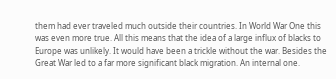them had ever traveled much outside their countries. In World War One this was even more true. All this means that the idea of a large influx of blacks to Europe was unlikely. It would have been a trickle without the war. Besides the Great War led to a far more significant black migration. An internal one.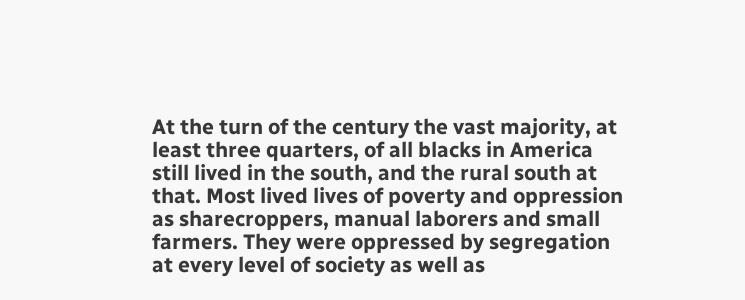At the turn of the century the vast majority, at least three quarters, of all blacks in America still lived in the south, and the rural south at that. Most lived lives of poverty and oppression as sharecroppers, manual laborers and small farmers. They were oppressed by segregation at every level of society as well as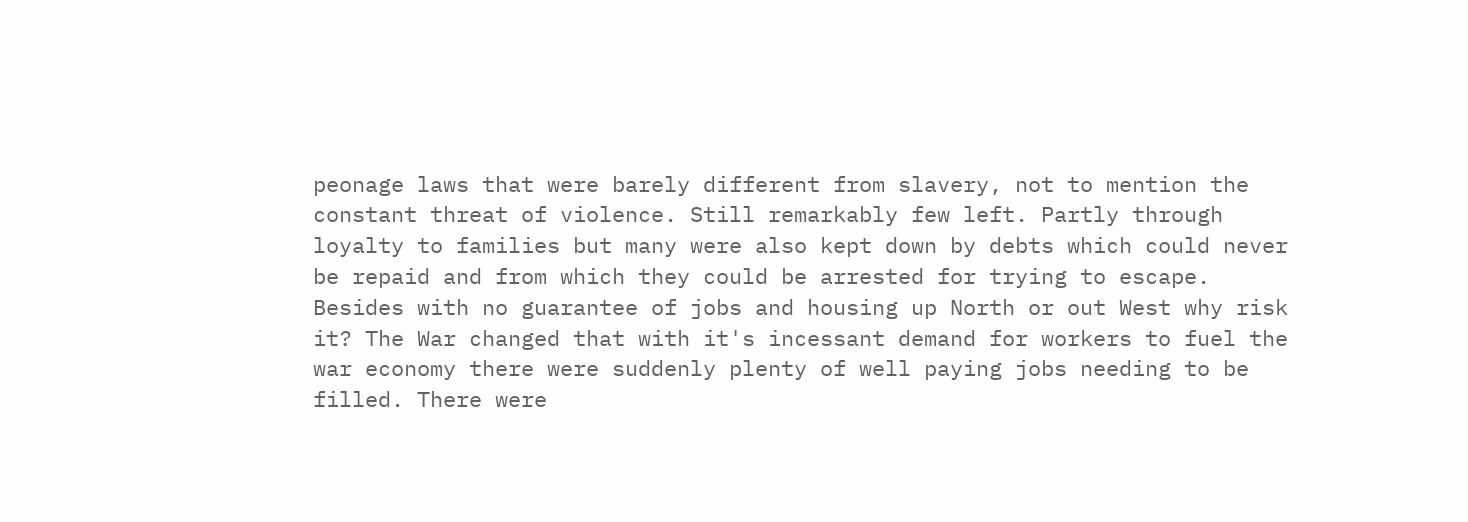peonage laws that were barely different from slavery, not to mention the constant threat of violence. Still remarkably few left. Partly through loyalty to families but many were also kept down by debts which could never be repaid and from which they could be arrested for trying to escape. Besides with no guarantee of jobs and housing up North or out West why risk it? The War changed that with it's incessant demand for workers to fuel the war economy there were suddenly plenty of well paying jobs needing to be filled. There were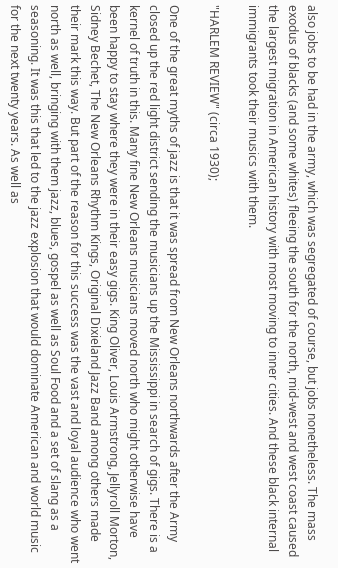also jobs to be had in the army, which was segregated of course, but jobs nonetheless. The mass exodus of blacks (and some whites) fleeing the south for the north, mid-west and west coast caused the largest migration in American history with most moving to inner cities. And these black internal immigrants took their musics with them.

"HARLEM REVIEW" (circa 1930);

One of the great myths of jazz is that it was spread from New Orleans northwards after the Army closed up the red light district sending the musicians up the Mississippi in search of gigs. There is a kernel of truth in this. Many fine New Orleans musicians moved north who might otherwise have been happy to stay where they were in their easy gigs. King Oliver, Louis Armstrong, Jellyroll Morton, Sidney Bechet, The New Orleans Rhythm Kings, Original Dixieland Jazz Band among others made their mark this way. But part of the reason for this success was the vast and loyal audience who went north as well, bringing with them jazz, blues, gospel as well as Soul Food and a set of slang as a seasoning. It was this that led to the jazz explosion that would dominate American and world music for the next twenty years. As well as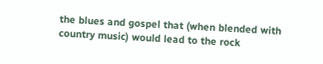the blues and gospel that (when blended with country music) would lead to the rock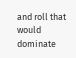and roll that would dominate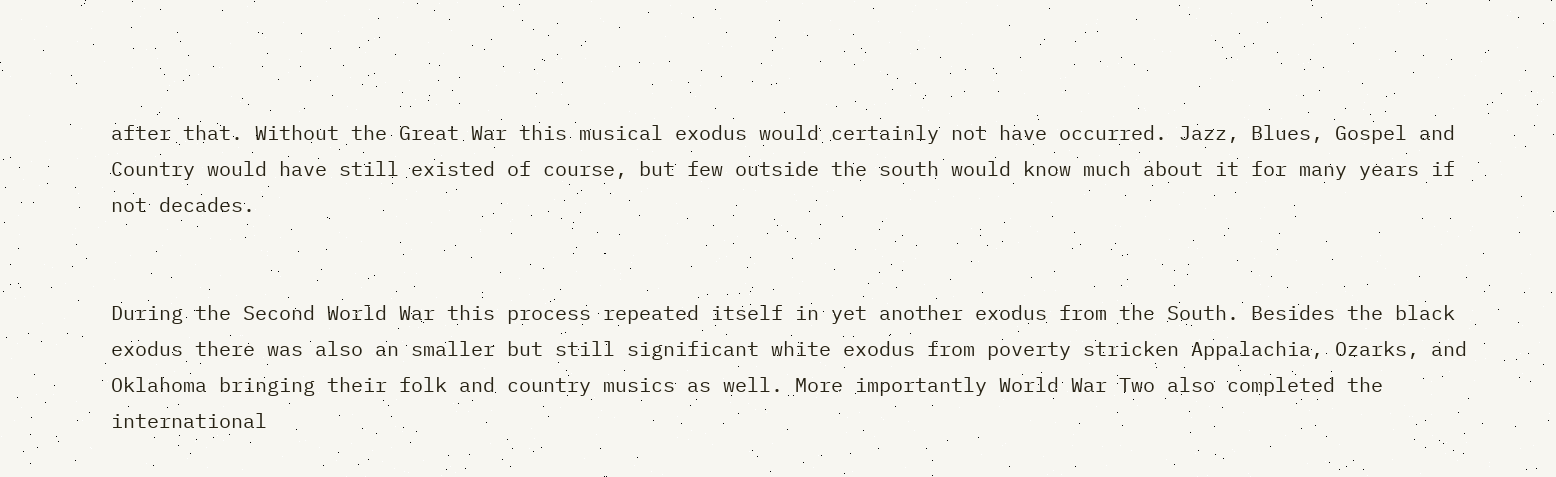after that. Without the Great War this musical exodus would certainly not have occurred. Jazz, Blues, Gospel and Country would have still existed of course, but few outside the south would know much about it for many years if not decades.


During the Second World War this process repeated itself in yet another exodus from the South. Besides the black exodus there was also an smaller but still significant white exodus from poverty stricken Appalachia, Ozarks, and Oklahoma bringing their folk and country musics as well. More importantly World War Two also completed the international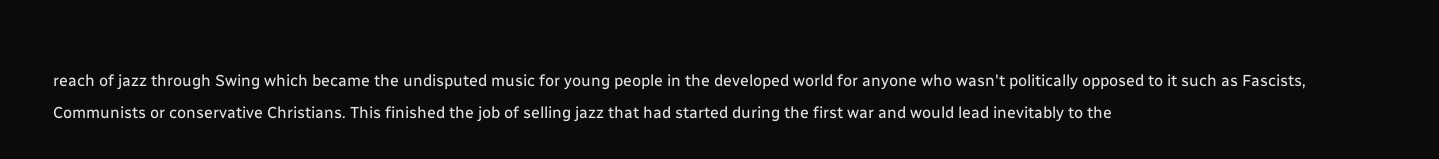reach of jazz through Swing which became the undisputed music for young people in the developed world for anyone who wasn't politically opposed to it such as Fascists, Communists or conservative Christians. This finished the job of selling jazz that had started during the first war and would lead inevitably to the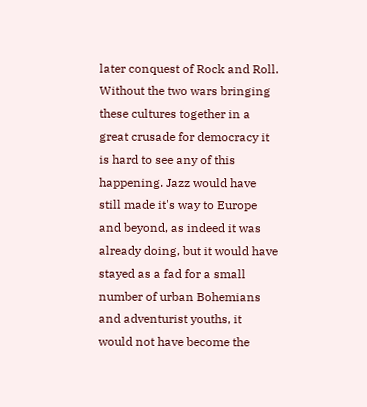later conquest of Rock and Roll. Without the two wars bringing these cultures together in a great crusade for democracy it is hard to see any of this happening. Jazz would have still made it's way to Europe and beyond, as indeed it was already doing, but it would have stayed as a fad for a small number of urban Bohemians and adventurist youths, it would not have become the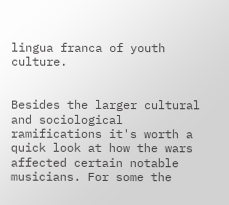lingua franca of youth culture.


Besides the larger cultural and sociological ramifications it's worth a quick look at how the wars affected certain notable musicians. For some the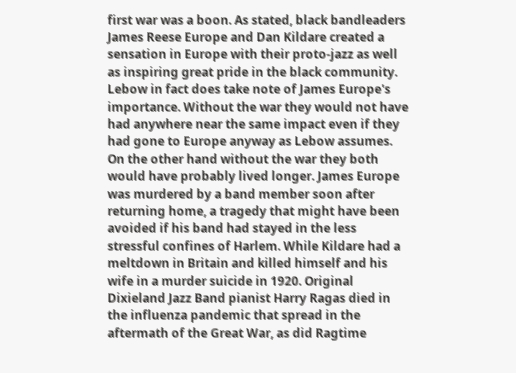first war was a boon. As stated, black bandleaders James Reese Europe and Dan Kildare created a sensation in Europe with their proto-jazz as well as inspiring great pride in the black community. Lebow in fact does take note of James Europe's importance. Without the war they would not have had anywhere near the same impact even if they had gone to Europe anyway as Lebow assumes. On the other hand without the war they both would have probably lived longer. James Europe was murdered by a band member soon after returning home, a tragedy that might have been avoided if his band had stayed in the less stressful confines of Harlem. While Kildare had a meltdown in Britain and killed himself and his wife in a murder suicide in 1920. Original Dixieland Jazz Band pianist Harry Ragas died in the influenza pandemic that spread in the aftermath of the Great War, as did Ragtime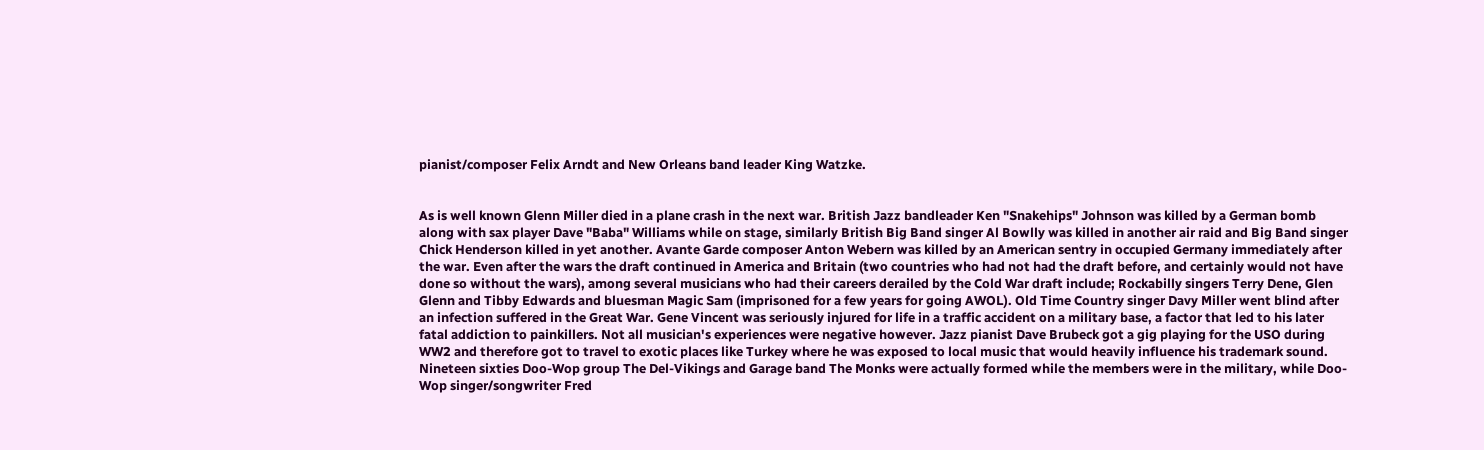pianist/composer Felix Arndt and New Orleans band leader King Watzke.


As is well known Glenn Miller died in a plane crash in the next war. British Jazz bandleader Ken "Snakehips" Johnson was killed by a German bomb along with sax player Dave "Baba" Williams while on stage, similarly British Big Band singer Al Bowlly was killed in another air raid and Big Band singer Chick Henderson killed in yet another. Avante Garde composer Anton Webern was killed by an American sentry in occupied Germany immediately after the war. Even after the wars the draft continued in America and Britain (two countries who had not had the draft before, and certainly would not have done so without the wars), among several musicians who had their careers derailed by the Cold War draft include; Rockabilly singers Terry Dene, Glen Glenn and Tibby Edwards and bluesman Magic Sam (imprisoned for a few years for going AWOL). Old Time Country singer Davy Miller went blind after an infection suffered in the Great War. Gene Vincent was seriously injured for life in a traffic accident on a military base, a factor that led to his later fatal addiction to painkillers. Not all musician's experiences were negative however. Jazz pianist Dave Brubeck got a gig playing for the USO during WW2 and therefore got to travel to exotic places like Turkey where he was exposed to local music that would heavily influence his trademark sound. Nineteen sixties Doo-Wop group The Del-Vikings and Garage band The Monks were actually formed while the members were in the military, while Doo-Wop singer/songwriter Fred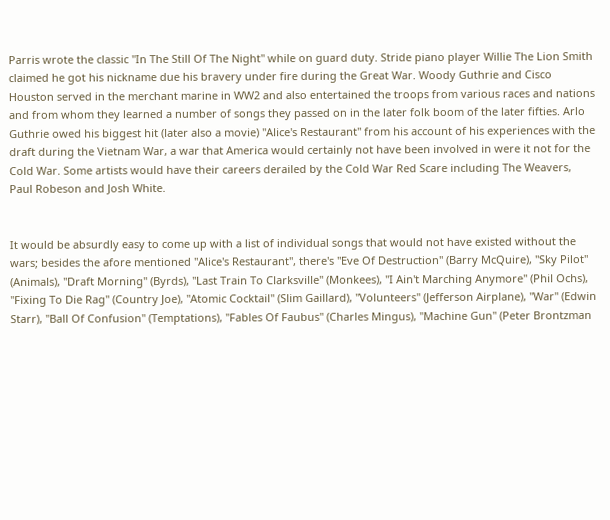Parris wrote the classic "In The Still Of The Night" while on guard duty. Stride piano player Willie The Lion Smith claimed he got his nickname due his bravery under fire during the Great War. Woody Guthrie and Cisco Houston served in the merchant marine in WW2 and also entertained the troops from various races and nations and from whom they learned a number of songs they passed on in the later folk boom of the later fifties. Arlo Guthrie owed his biggest hit (later also a movie) "Alice's Restaurant" from his account of his experiences with the draft during the Vietnam War, a war that America would certainly not have been involved in were it not for the Cold War. Some artists would have their careers derailed by the Cold War Red Scare including The Weavers, Paul Robeson and Josh White.


It would be absurdly easy to come up with a list of individual songs that would not have existed without the wars; besides the afore mentioned "Alice's Restaurant", there's "Eve Of Destruction" (Barry McQuire), "Sky Pilot" (Animals), "Draft Morning" (Byrds), "Last Train To Clarksville" (Monkees), "I Ain't Marching Anymore" (Phil Ochs), "Fixing To Die Rag" (Country Joe), "Atomic Cocktail" (Slim Gaillard), "Volunteers" (Jefferson Airplane), "War" (Edwin Starr), "Ball Of Confusion" (Temptations), "Fables Of Faubus" (Charles Mingus), "Machine Gun" (Peter Brontzman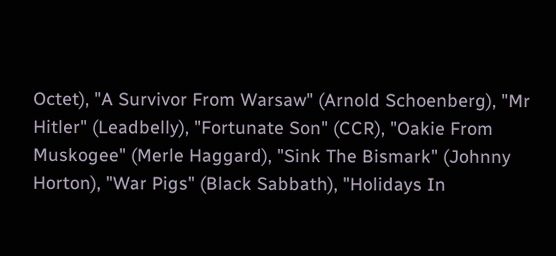Octet), "A Survivor From Warsaw" (Arnold Schoenberg), "Mr Hitler" (Leadbelly), "Fortunate Son" (CCR), "Oakie From Muskogee" (Merle Haggard), "Sink The Bismark" (Johnny Horton), "War Pigs" (Black Sabbath), "Holidays In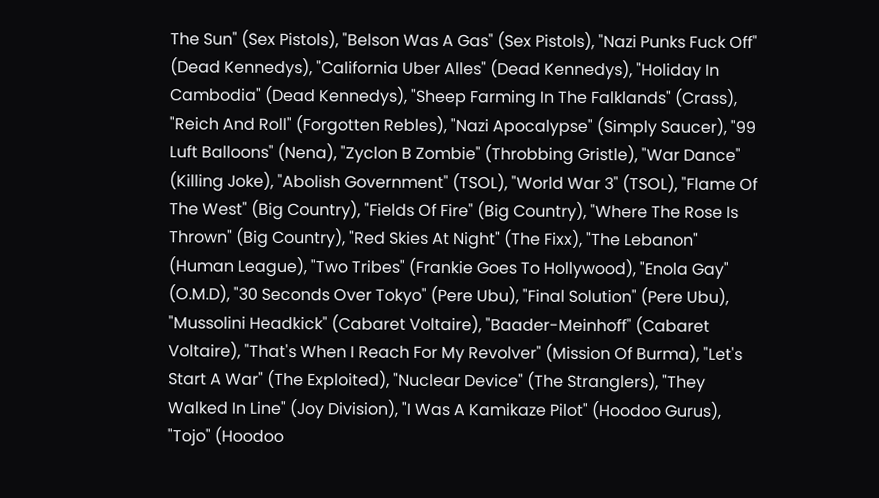The Sun" (Sex Pistols), "Belson Was A Gas" (Sex Pistols), "Nazi Punks Fuck Off" (Dead Kennedys), "California Uber Alles" (Dead Kennedys), "Holiday In Cambodia" (Dead Kennedys), "Sheep Farming In The Falklands" (Crass), "Reich And Roll" (Forgotten Rebles), "Nazi Apocalypse" (Simply Saucer), "99 Luft Balloons" (Nena), "Zyclon B Zombie" (Throbbing Gristle), "War Dance" (Killing Joke), "Abolish Government" (TSOL), "World War 3" (TSOL), "Flame Of The West" (Big Country), "Fields Of Fire" (Big Country), "Where The Rose Is Thrown" (Big Country), "Red Skies At Night" (The Fixx), "The Lebanon" (Human League), "Two Tribes" (Frankie Goes To Hollywood), "Enola Gay" (O.M.D), "30 Seconds Over Tokyo" (Pere Ubu), "Final Solution" (Pere Ubu), "Mussolini Headkick" (Cabaret Voltaire), "Baader-Meinhoff" (Cabaret Voltaire), "That's When I Reach For My Revolver" (Mission Of Burma), "Let's Start A War" (The Exploited), "Nuclear Device" (The Stranglers), "They Walked In Line" (Joy Division), "I Was A Kamikaze Pilot" (Hoodoo Gurus), "Tojo" (Hoodoo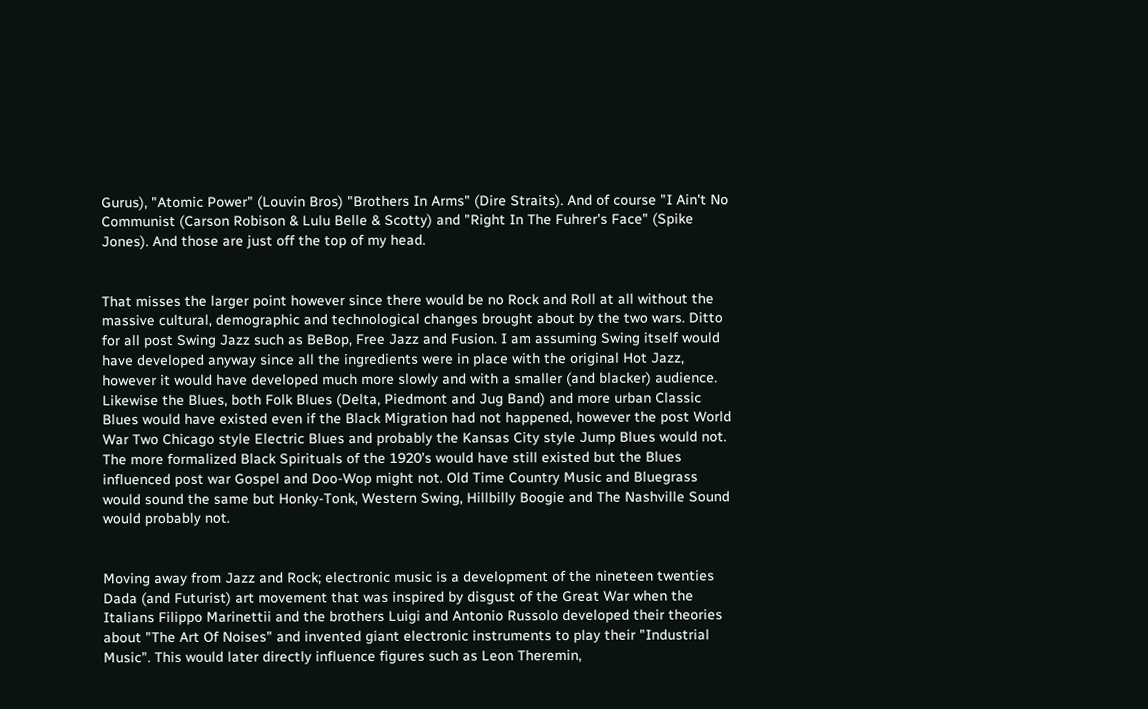Gurus), "Atomic Power" (Louvin Bros) "Brothers In Arms" (Dire Straits). And of course "I Ain't No Communist (Carson Robison & Lulu Belle & Scotty) and "Right In The Fuhrer's Face" (Spike Jones). And those are just off the top of my head.


That misses the larger point however since there would be no Rock and Roll at all without the massive cultural, demographic and technological changes brought about by the two wars. Ditto for all post Swing Jazz such as BeBop, Free Jazz and Fusion. I am assuming Swing itself would have developed anyway since all the ingredients were in place with the original Hot Jazz, however it would have developed much more slowly and with a smaller (and blacker) audience. Likewise the Blues, both Folk Blues (Delta, Piedmont and Jug Band) and more urban Classic Blues would have existed even if the Black Migration had not happened, however the post World War Two Chicago style Electric Blues and probably the Kansas City style Jump Blues would not. The more formalized Black Spirituals of the 1920's would have still existed but the Blues influenced post war Gospel and Doo-Wop might not. Old Time Country Music and Bluegrass would sound the same but Honky-Tonk, Western Swing, Hillbilly Boogie and The Nashville Sound would probably not.


Moving away from Jazz and Rock; electronic music is a development of the nineteen twenties Dada (and Futurist) art movement that was inspired by disgust of the Great War when the Italians Filippo Marinettii and the brothers Luigi and Antonio Russolo developed their theories about "The Art Of Noises" and invented giant electronic instruments to play their "Industrial Music". This would later directly influence figures such as Leon Theremin,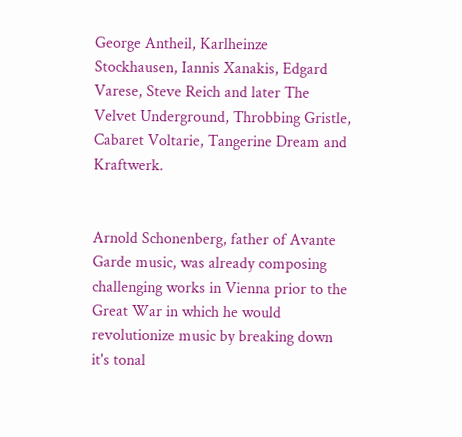George Antheil, Karlheinze Stockhausen, Iannis Xanakis, Edgard Varese, Steve Reich and later The Velvet Underground, Throbbing Gristle, Cabaret Voltarie, Tangerine Dream and Kraftwerk.


Arnold Schonenberg, father of Avante Garde music, was already composing challenging works in Vienna prior to the Great War in which he would revolutionize music by breaking down it's tonal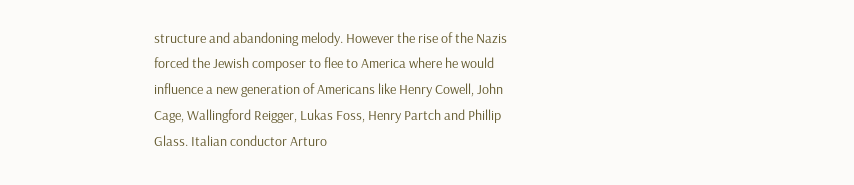structure and abandoning melody. However the rise of the Nazis forced the Jewish composer to flee to America where he would influence a new generation of Americans like Henry Cowell, John Cage, Wallingford Reigger, Lukas Foss, Henry Partch and Phillip Glass. Italian conductor Arturo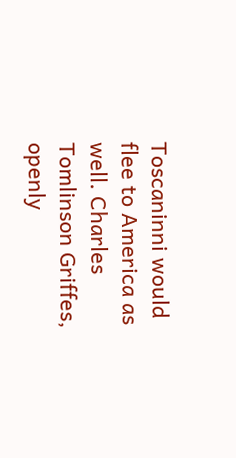Toscaninni would flee to America as well. Charles Tomlinson Griffes, openly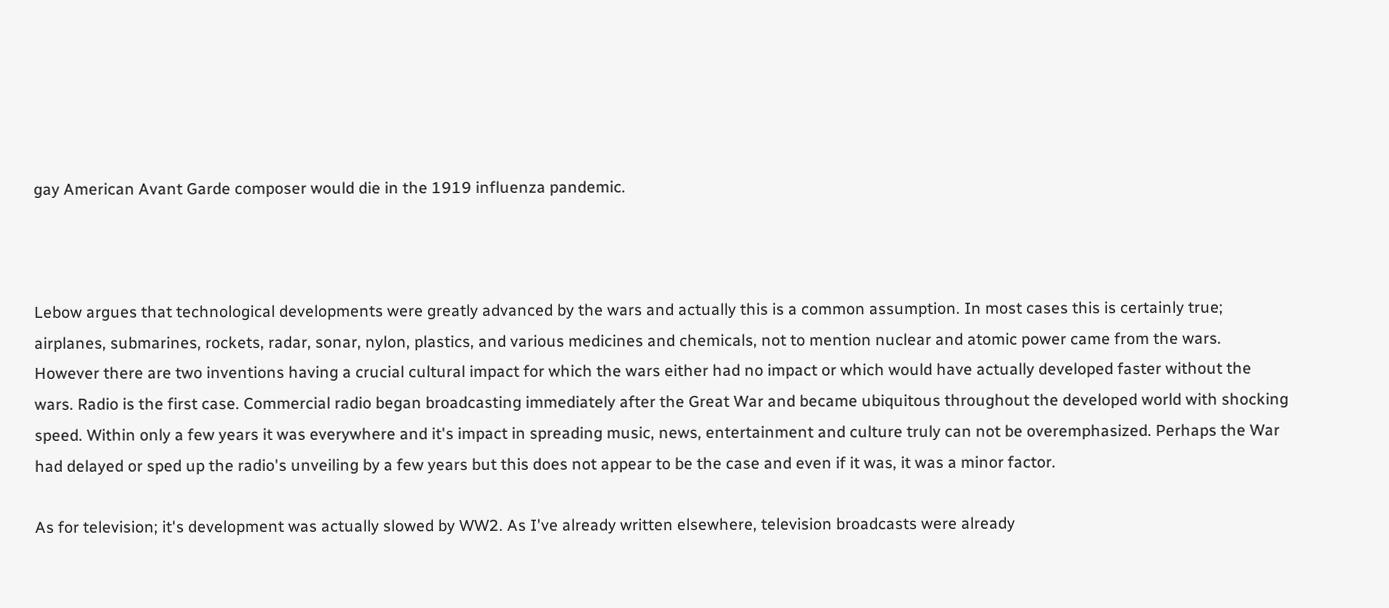gay American Avant Garde composer would die in the 1919 influenza pandemic.



Lebow argues that technological developments were greatly advanced by the wars and actually this is a common assumption. In most cases this is certainly true; airplanes, submarines, rockets, radar, sonar, nylon, plastics, and various medicines and chemicals, not to mention nuclear and atomic power came from the wars. However there are two inventions having a crucial cultural impact for which the wars either had no impact or which would have actually developed faster without the wars. Radio is the first case. Commercial radio began broadcasting immediately after the Great War and became ubiquitous throughout the developed world with shocking speed. Within only a few years it was everywhere and it's impact in spreading music, news, entertainment and culture truly can not be overemphasized. Perhaps the War had delayed or sped up the radio's unveiling by a few years but this does not appear to be the case and even if it was, it was a minor factor.

As for television; it's development was actually slowed by WW2. As I've already written elsewhere, television broadcasts were already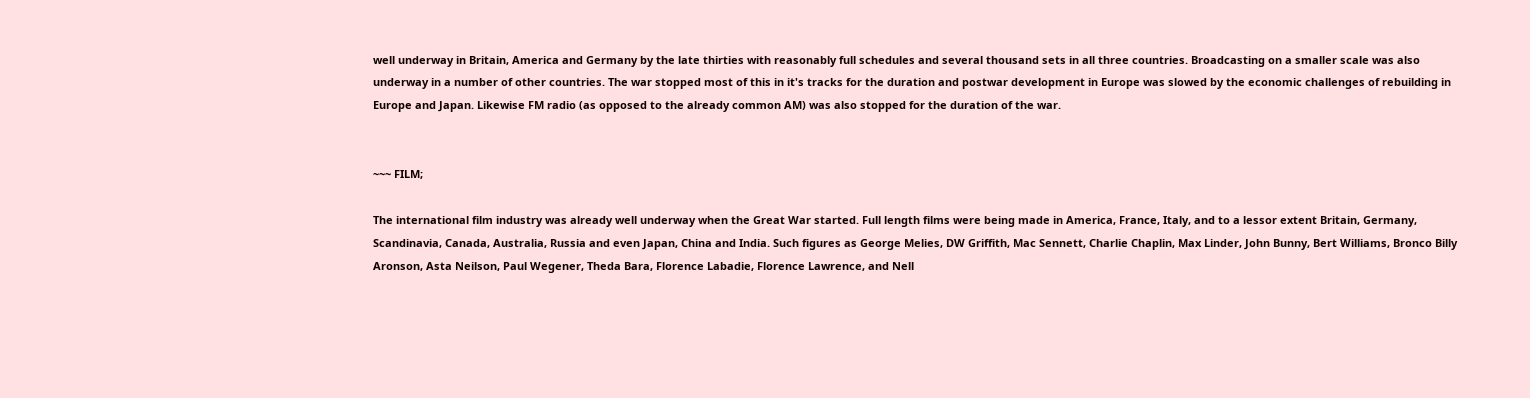well underway in Britain, America and Germany by the late thirties with reasonably full schedules and several thousand sets in all three countries. Broadcasting on a smaller scale was also underway in a number of other countries. The war stopped most of this in it's tracks for the duration and postwar development in Europe was slowed by the economic challenges of rebuilding in Europe and Japan. Likewise FM radio (as opposed to the already common AM) was also stopped for the duration of the war.


~~~ FILM;

The international film industry was already well underway when the Great War started. Full length films were being made in America, France, Italy, and to a lessor extent Britain, Germany, Scandinavia, Canada, Australia, Russia and even Japan, China and India. Such figures as George Melies, DW Griffith, Mac Sennett, Charlie Chaplin, Max Linder, John Bunny, Bert Williams, Bronco Billy Aronson, Asta Neilson, Paul Wegener, Theda Bara, Florence Labadie, Florence Lawrence, and Nell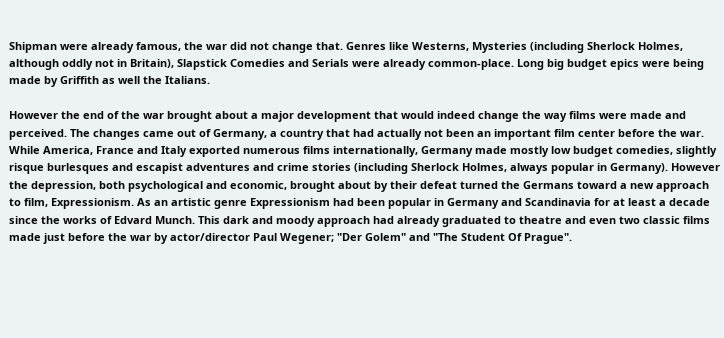Shipman were already famous, the war did not change that. Genres like Westerns, Mysteries (including Sherlock Holmes, although oddly not in Britain), Slapstick Comedies and Serials were already common-place. Long big budget epics were being made by Griffith as well the Italians.

However the end of the war brought about a major development that would indeed change the way films were made and perceived. The changes came out of Germany, a country that had actually not been an important film center before the war. While America, France and Italy exported numerous films internationally, Germany made mostly low budget comedies, slightly risque burlesques and escapist adventures and crime stories (including Sherlock Holmes, always popular in Germany). However the depression, both psychological and economic, brought about by their defeat turned the Germans toward a new approach to film, Expressionism. As an artistic genre Expressionism had been popular in Germany and Scandinavia for at least a decade since the works of Edvard Munch. This dark and moody approach had already graduated to theatre and even two classic films made just before the war by actor/director Paul Wegener; "Der Golem" and "The Student Of Prague".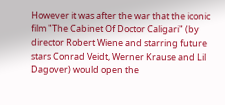However it was after the war that the iconic film "The Cabinet Of Doctor Caligari" (by director Robert Wiene and starring future stars Conrad Veidt, Werner Krause and Lil Dagover) would open the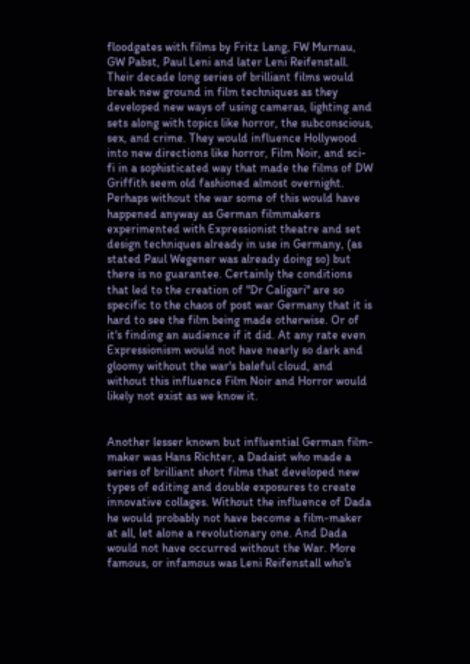floodgates with films by Fritz Lang, FW Murnau, GW Pabst, Paul Leni and later Leni Reifenstall. Their decade long series of brilliant films would break new ground in film techniques as they developed new ways of using cameras, lighting and sets along with topics like horror, the subconscious, sex, and crime. They would influence Hollywood into new directions like horror, Film Noir, and sci-fi in a sophisticated way that made the films of DW Griffith seem old fashioned almost overnight. Perhaps without the war some of this would have happened anyway as German filmmakers experimented with Expressionist theatre and set design techniques already in use in Germany, (as stated Paul Wegener was already doing so) but there is no guarantee. Certainly the conditions that led to the creation of "Dr Caligari" are so specific to the chaos of post war Germany that it is hard to see the film being made otherwise. Or of it's finding an audience if it did. At any rate even Expressionism would not have nearly so dark and gloomy without the war's baleful cloud, and without this influence Film Noir and Horror would likely not exist as we know it.


Another lesser known but influential German film-maker was Hans Richter, a Dadaist who made a series of brilliant short films that developed new types of editing and double exposures to create innovative collages. Without the influence of Dada he would probably not have become a film-maker at all, let alone a revolutionary one. And Dada would not have occurred without the War. More famous, or infamous was Leni Reifenstall who's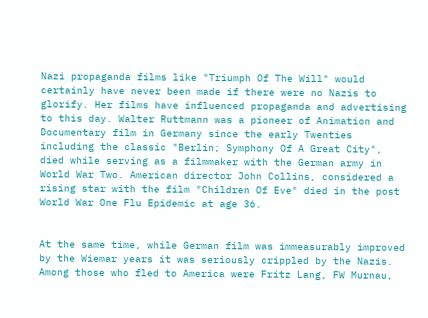Nazi propaganda films like "Triumph Of The Will" would certainly have never been made if there were no Nazis to glorify. Her films have influenced propaganda and advertising to this day. Walter Ruttmann was a pioneer of Animation and Documentary film in Germany since the early Twenties including the classic "Berlin; Symphony Of A Great City", died while serving as a filmmaker with the German army in World War Two. American director John Collins, considered a rising star with the film "Children Of Eve" died in the post World War One Flu Epidemic at age 36.


At the same time, while German film was immeasurably improved by the Wiemar years it was seriously crippled by the Nazis. Among those who fled to America were Fritz Lang, FW Murnau,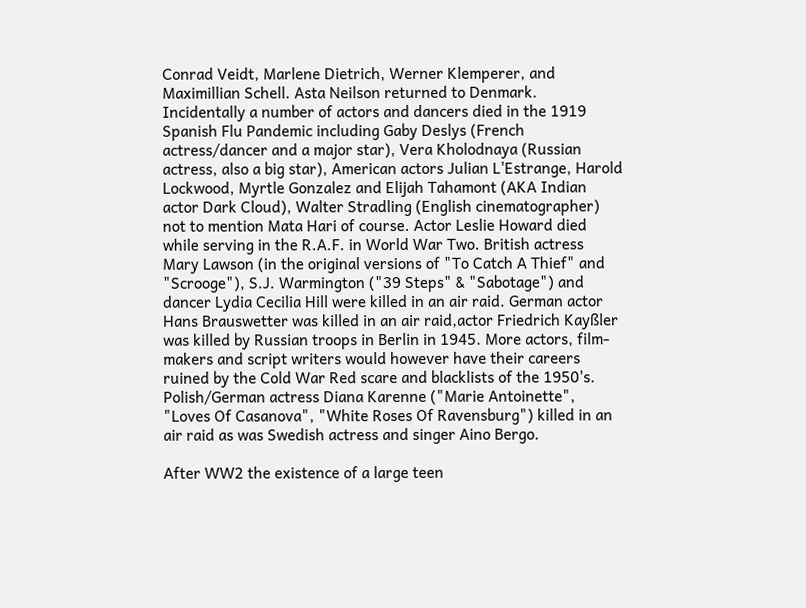Conrad Veidt, Marlene Dietrich, Werner Klemperer, and Maximillian Schell. Asta Neilson returned to Denmark. Incidentally a number of actors and dancers died in the 1919 Spanish Flu Pandemic including Gaby Deslys (French actress/dancer and a major star), Vera Kholodnaya (Russian actress, also a big star), American actors Julian L'Estrange, Harold Lockwood, Myrtle Gonzalez and Elijah Tahamont (AKA Indian actor Dark Cloud), Walter Stradling (English cinematographer) not to mention Mata Hari of course. Actor Leslie Howard died while serving in the R.A.F. in World War Two. British actress Mary Lawson (in the original versions of "To Catch A Thief" and "Scrooge"), S.J. Warmington ("39 Steps" & "Sabotage") and dancer Lydia Cecilia Hill were killed in an air raid. German actor Hans Brauswetter was killed in an air raid,actor Friedrich Kayßler was killed by Russian troops in Berlin in 1945. More actors, film-makers and script writers would however have their careers ruined by the Cold War Red scare and blacklists of the 1950's. Polish/German actress Diana Karenne ("Marie Antoinette", "Loves Of Casanova", "White Roses Of Ravensburg") killed in an air raid as was Swedish actress and singer Aino Bergo.

After WW2 the existence of a large teen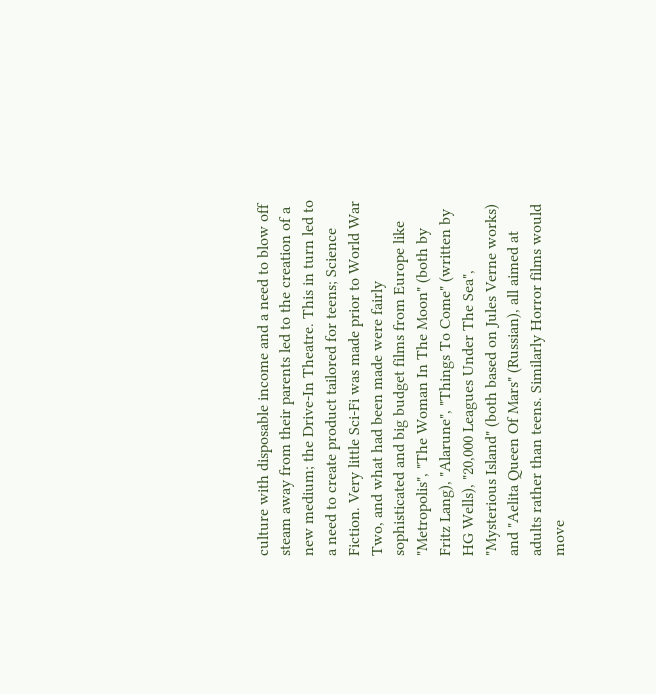culture with disposable income and a need to blow off steam away from their parents led to the creation of a new medium; the Drive-In Theatre. This in turn led to a need to create product tailored for teens; Science Fiction. Very little Sci-Fi was made prior to World War Two, and what had been made were fairly sophisticated and big budget films from Europe like "Metropolis", "The Woman In The Moon" (both by Fritz Lang), "Alarune", "Things To Come" (written by HG Wells), "20,000 Leagues Under The Sea", "Mysterious Island" (both based on Jules Verne works) and "Aelita Queen Of Mars" (Russian), all aimed at adults rather than teens. Similarly Horror films would move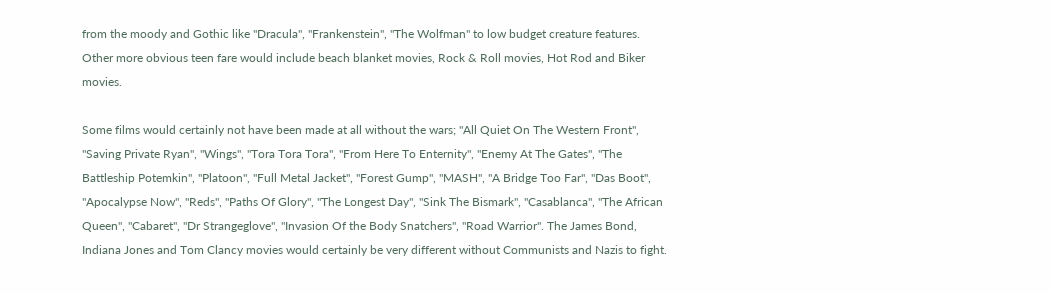from the moody and Gothic like "Dracula", "Frankenstein", "The Wolfman" to low budget creature features. Other more obvious teen fare would include beach blanket movies, Rock & Roll movies, Hot Rod and Biker movies.

Some films would certainly not have been made at all without the wars; "All Quiet On The Western Front", "Saving Private Ryan", "Wings", "Tora Tora Tora", "From Here To Enternity", "Enemy At The Gates", "The Battleship Potemkin", "Platoon", "Full Metal Jacket", "Forest Gump", "MASH", "A Bridge Too Far", "Das Boot", "Apocalypse Now", "Reds", "Paths Of Glory", "The Longest Day", "Sink The Bismark", "Casablanca", "The African Queen", "Cabaret", "Dr Strangeglove", "Invasion Of the Body Snatchers", "Road Warrior". The James Bond, Indiana Jones and Tom Clancy movies would certainly be very different without Communists and Nazis to fight.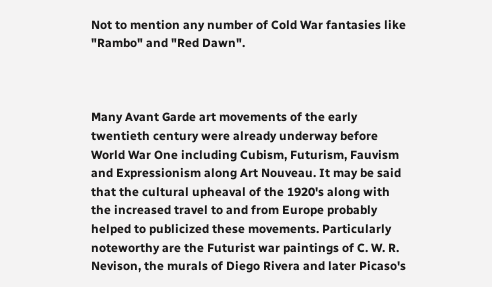Not to mention any number of Cold War fantasies like "Rambo" and "Red Dawn".



Many Avant Garde art movements of the early twentieth century were already underway before World War One including Cubism, Futurism, Fauvism and Expressionism along Art Nouveau. It may be said that the cultural upheaval of the 1920's along with the increased travel to and from Europe probably helped to publicized these movements. Particularly noteworthy are the Futurist war paintings of C. W. R. Nevison, the murals of Diego Rivera and later Picaso's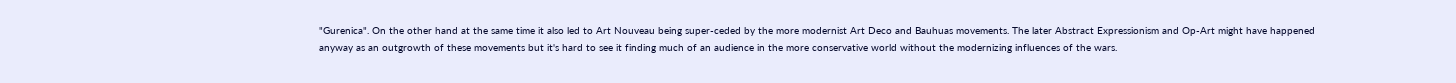"Gurenica". On the other hand at the same time it also led to Art Nouveau being super-ceded by the more modernist Art Deco and Bauhuas movements. The later Abstract Expressionism and Op-Art might have happened anyway as an outgrowth of these movements but it's hard to see it finding much of an audience in the more conservative world without the modernizing influences of the wars.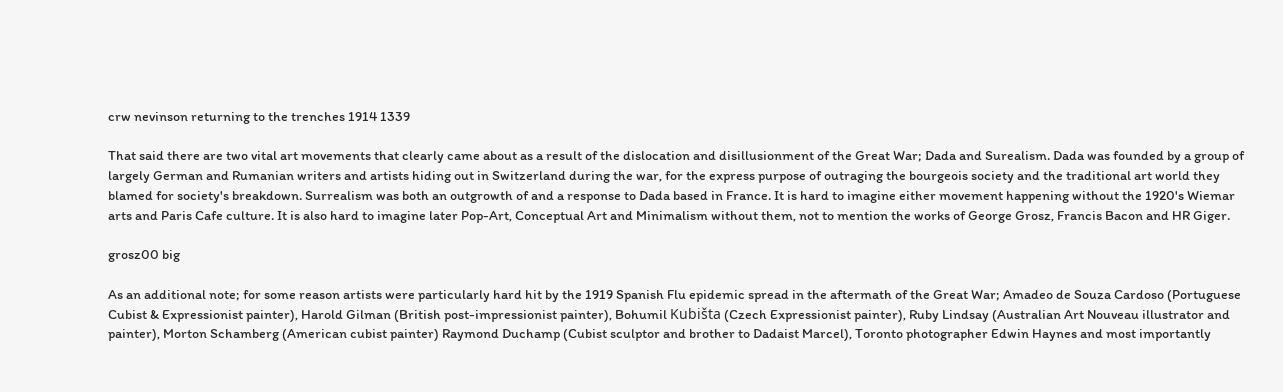crw nevinson returning to the trenches 1914 1339

That said there are two vital art movements that clearly came about as a result of the dislocation and disillusionment of the Great War; Dada and Surealism. Dada was founded by a group of largely German and Rumanian writers and artists hiding out in Switzerland during the war, for the express purpose of outraging the bourgeois society and the traditional art world they blamed for society's breakdown. Surrealism was both an outgrowth of and a response to Dada based in France. It is hard to imagine either movement happening without the 1920's Wiemar arts and Paris Cafe culture. It is also hard to imagine later Pop-Art, Conceptual Art and Minimalism without them, not to mention the works of George Grosz, Francis Bacon and HR Giger.

grosz00 big

As an additional note; for some reason artists were particularly hard hit by the 1919 Spanish Flu epidemic spread in the aftermath of the Great War; Amadeo de Souza Cardoso (Portuguese Cubist & Expressionist painter), Harold Gilman (British post-impressionist painter), Bohumil Kubišta (Czech Expressionist painter), Ruby Lindsay (Australian Art Nouveau illustrator and painter), Morton Schamberg (American cubist painter) Raymond Duchamp (Cubist sculptor and brother to Dadaist Marcel), Toronto photographer Edwin Haynes and most importantly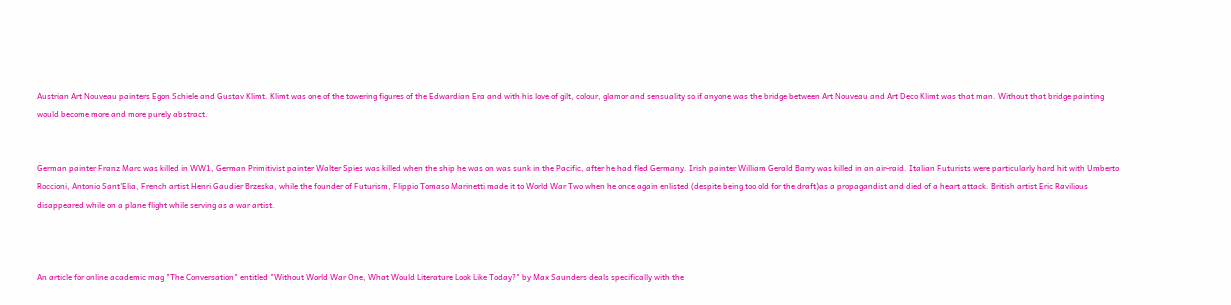Austrian Art Nouveau painters Egon Schiele and Gustav Klimt. Klimt was one of the towering figures of the Edwardian Era and with his love of gilt, colour, glamor and sensuality so if anyone was the bridge between Art Nouveau and Art Deco Klimt was that man. Without that bridge painting would become more and more purely abstract.


German painter Franz Marc was killed in WW1, German Primitivist painter Walter Spies was killed when the ship he was on was sunk in the Pacific, after he had fled Germany. Irish painter William Gerald Barry was killed in an air-raid. Italian Futurists were particularly hard hit with Umberto Roccioni, Antonio Sant'Elia, French artist Henri Gaudier Brzeska, while the founder of Futurism, Flippio Tomaso Marinetti made it to World War Two when he once again enlisted (despite being too old for the draft)as a propagandist and died of a heart attack. British artist Eric Ravilious disappeared while on a plane flight while serving as a war artist.



An article for online academic mag "The Conversation" entitled "Without World War One, What Would Literature Look Like Today?" by Max Saunders deals specifically with the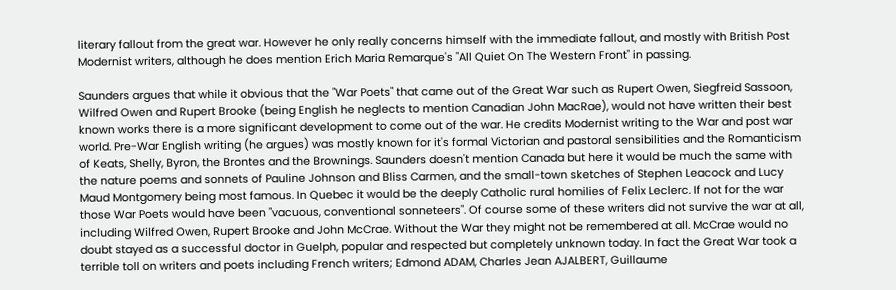literary fallout from the great war. However he only really concerns himself with the immediate fallout, and mostly with British Post Modernist writers, although he does mention Erich Maria Remarque's "All Quiet On The Western Front" in passing.

Saunders argues that while it obvious that the "War Poets" that came out of the Great War such as Rupert Owen, Siegfreid Sassoon, Wilfred Owen and Rupert Brooke (being English he neglects to mention Canadian John MacRae), would not have written their best known works there is a more significant development to come out of the war. He credits Modernist writing to the War and post war world. Pre-War English writing (he argues) was mostly known for it's formal Victorian and pastoral sensibilities and the Romanticism of Keats, Shelly, Byron, the Brontes and the Brownings. Saunders doesn't mention Canada but here it would be much the same with the nature poems and sonnets of Pauline Johnson and Bliss Carmen, and the small-town sketches of Stephen Leacock and Lucy Maud Montgomery being most famous. In Quebec it would be the deeply Catholic rural homilies of Felix Leclerc. If not for the war those War Poets would have been "vacuous, conventional sonneteers". Of course some of these writers did not survive the war at all, including Wilfred Owen, Rupert Brooke and John McCrae. Without the War they might not be remembered at all. McCrae would no doubt stayed as a successful doctor in Guelph, popular and respected but completely unknown today. In fact the Great War took a terrible toll on writers and poets including French writers; Edmond ADAM, Charles Jean AJALBERT, Guillaume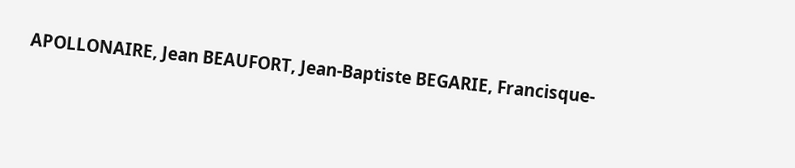APOLLONAIRE, Jean BEAUFORT, Jean-Baptiste BEGARIE, Francisque-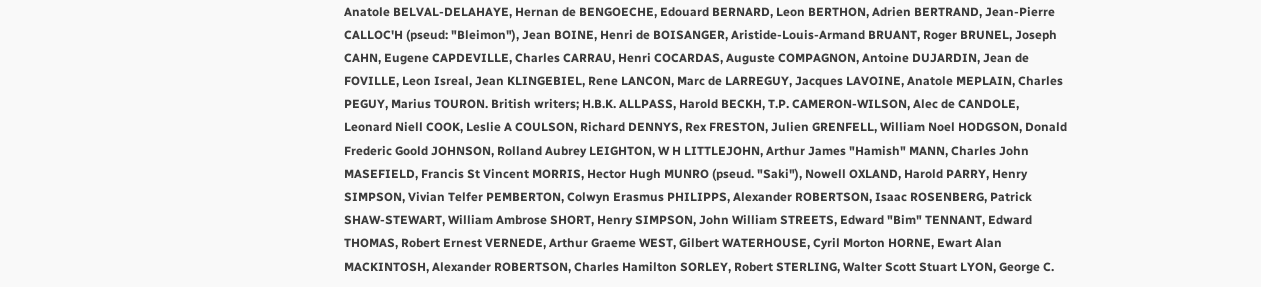Anatole BELVAL-DELAHAYE, Hernan de BENGOECHE, Edouard BERNARD, Leon BERTHON, Adrien BERTRAND, Jean-Pierre CALLOC'H (pseud: "Bleimon"), Jean BOINE, Henri de BOISANGER, Aristide-Louis-Armand BRUANT, Roger BRUNEL, Joseph CAHN, Eugene CAPDEVILLE, Charles CARRAU, Henri COCARDAS, Auguste COMPAGNON, Antoine DUJARDIN, Jean de FOVILLE, Leon Isreal, Jean KLINGEBIEL, Rene LANCON, Marc de LARREGUY, Jacques LAVOINE, Anatole MEPLAIN, Charles PEGUY, Marius TOURON. British writers; H.B.K. ALLPASS, Harold BECKH, T.P. CAMERON-WILSON, Alec de CANDOLE, Leonard Niell COOK, Leslie A COULSON, Richard DENNYS, Rex FRESTON, Julien GRENFELL, William Noel HODGSON, Donald Frederic Goold JOHNSON, Rolland Aubrey LEIGHTON, W H LITTLEJOHN, Arthur James "Hamish" MANN, Charles John MASEFIELD, Francis St Vincent MORRIS, Hector Hugh MUNRO (pseud. "Saki"), Nowell OXLAND, Harold PARRY, Henry SIMPSON, Vivian Telfer PEMBERTON, Colwyn Erasmus PHILIPPS, Alexander ROBERTSON, Isaac ROSENBERG, Patrick SHAW-STEWART, William Ambrose SHORT, Henry SIMPSON, John William STREETS, Edward "Bim" TENNANT, Edward THOMAS, Robert Ernest VERNEDE, Arthur Graeme WEST, Gilbert WATERHOUSE, Cyril Morton HORNE, Ewart Alan MACKINTOSH, Alexander ROBERTSON, Charles Hamilton SORLEY, Robert STERLING, Walter Scott Stuart LYON, George C.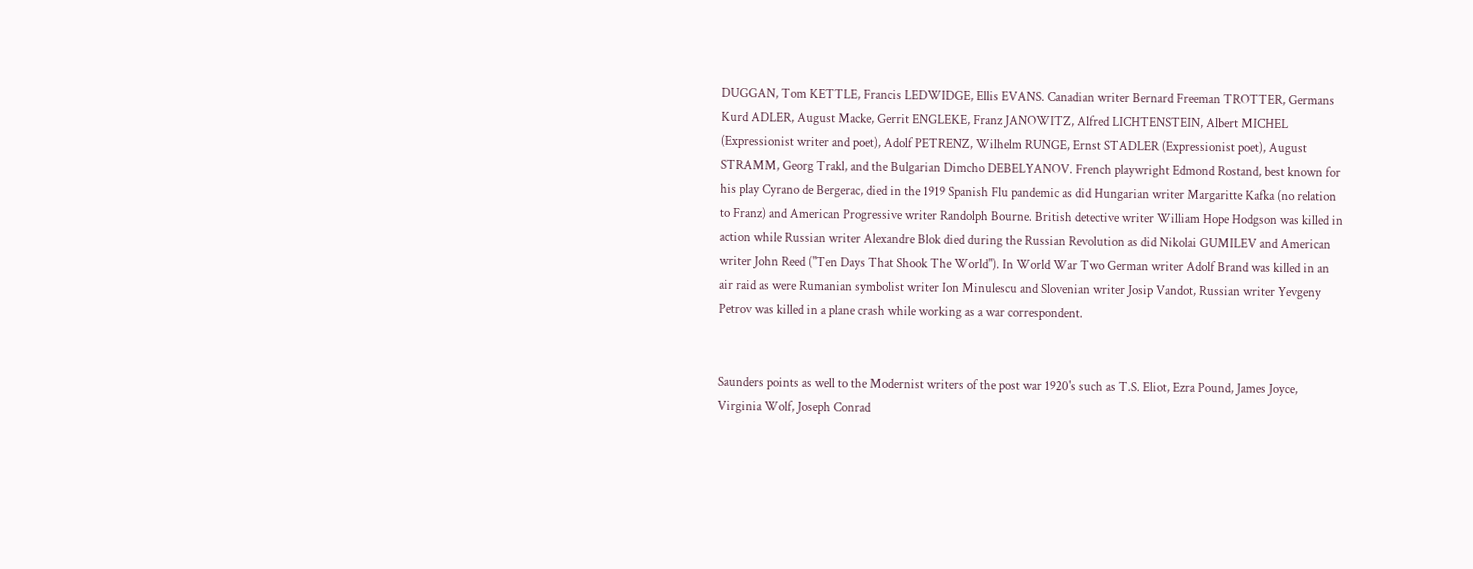DUGGAN, Tom KETTLE, Francis LEDWIDGE, Ellis EVANS. Canadian writer Bernard Freeman TROTTER, Germans Kurd ADLER, August Macke, Gerrit ENGLEKE, Franz JANOWITZ, Alfred LICHTENSTEIN, Albert MICHEL (Expressionist writer and poet), Adolf PETRENZ, Wilhelm RUNGE, Ernst STADLER (Expressionist poet), August STRAMM, Georg Trakl, and the Bulgarian Dimcho DEBELYANOV. French playwright Edmond Rostand, best known for his play Cyrano de Bergerac, died in the 1919 Spanish Flu pandemic as did Hungarian writer Margaritte Kafka (no relation to Franz) and American Progressive writer Randolph Bourne. British detective writer William Hope Hodgson was killed in action while Russian writer Alexandre Blok died during the Russian Revolution as did Nikolai GUMILEV and American writer John Reed ("Ten Days That Shook The World"). In World War Two German writer Adolf Brand was killed in an air raid as were Rumanian symbolist writer Ion Minulescu and Slovenian writer Josip Vandot, Russian writer Yevgeny Petrov was killed in a plane crash while working as a war correspondent.


Saunders points as well to the Modernist writers of the post war 1920's such as T.S. Eliot, Ezra Pound, James Joyce, Virginia Wolf, Joseph Conrad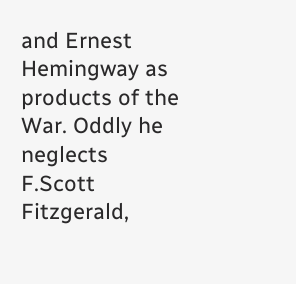and Ernest Hemingway as products of the War. Oddly he neglects F.Scott Fitzgerald,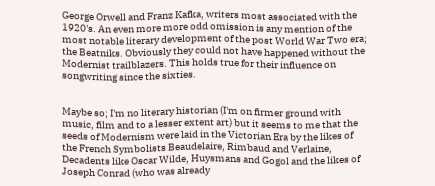George Orwell and Franz Kafka, writers most associated with the 1920's. An even more more odd omission is any mention of the most notable literary development of the post World War Two era; the Beatniks. Obviously they could not have happened without the Modernist trailblazers. This holds true for their influence on songwriting since the sixties.


Maybe so; I'm no literary historian (I'm on firmer ground with music, film and to a lesser extent art) but it seems to me that the seeds of Modernism were laid in the Victorian Era by the likes of the French Symbolists Beaudelaire, Rimbaud and Verlaine, Decadents like Oscar Wilde, Huysmans and Gogol and the likes of Joseph Conrad (who was already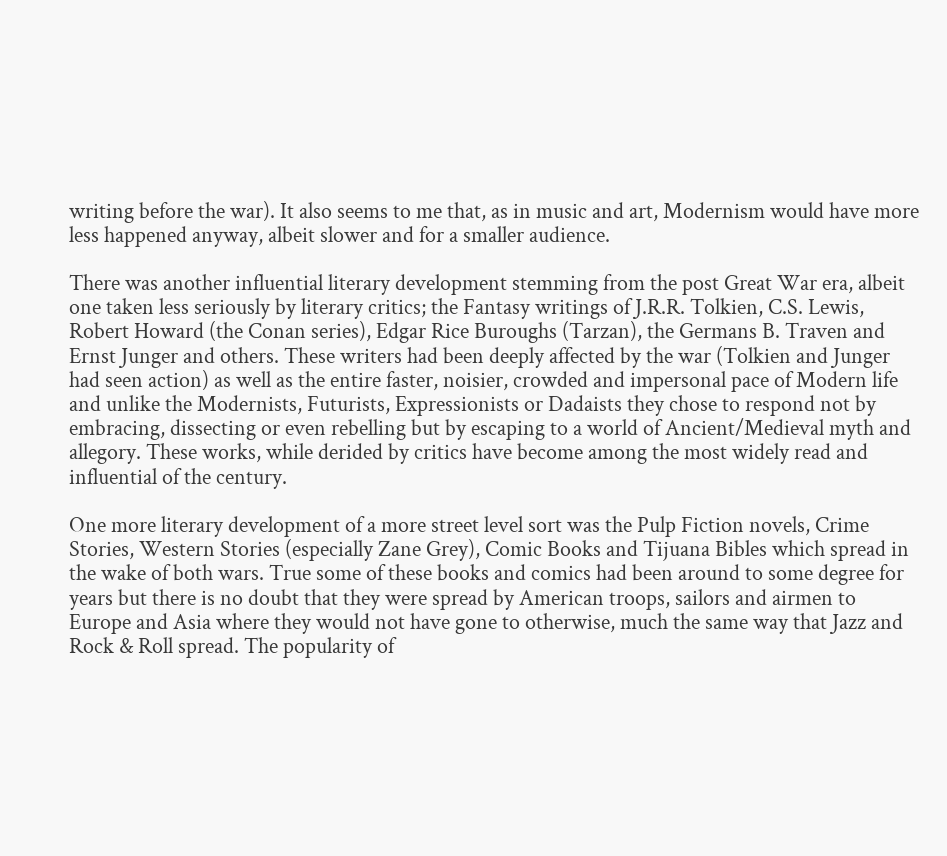writing before the war). It also seems to me that, as in music and art, Modernism would have more less happened anyway, albeit slower and for a smaller audience.

There was another influential literary development stemming from the post Great War era, albeit one taken less seriously by literary critics; the Fantasy writings of J.R.R. Tolkien, C.S. Lewis, Robert Howard (the Conan series), Edgar Rice Buroughs (Tarzan), the Germans B. Traven and Ernst Junger and others. These writers had been deeply affected by the war (Tolkien and Junger had seen action) as well as the entire faster, noisier, crowded and impersonal pace of Modern life and unlike the Modernists, Futurists, Expressionists or Dadaists they chose to respond not by embracing, dissecting or even rebelling but by escaping to a world of Ancient/Medieval myth and allegory. These works, while derided by critics have become among the most widely read and influential of the century.

One more literary development of a more street level sort was the Pulp Fiction novels, Crime Stories, Western Stories (especially Zane Grey), Comic Books and Tijuana Bibles which spread in the wake of both wars. True some of these books and comics had been around to some degree for years but there is no doubt that they were spread by American troops, sailors and airmen to Europe and Asia where they would not have gone to otherwise, much the same way that Jazz and Rock & Roll spread. The popularity of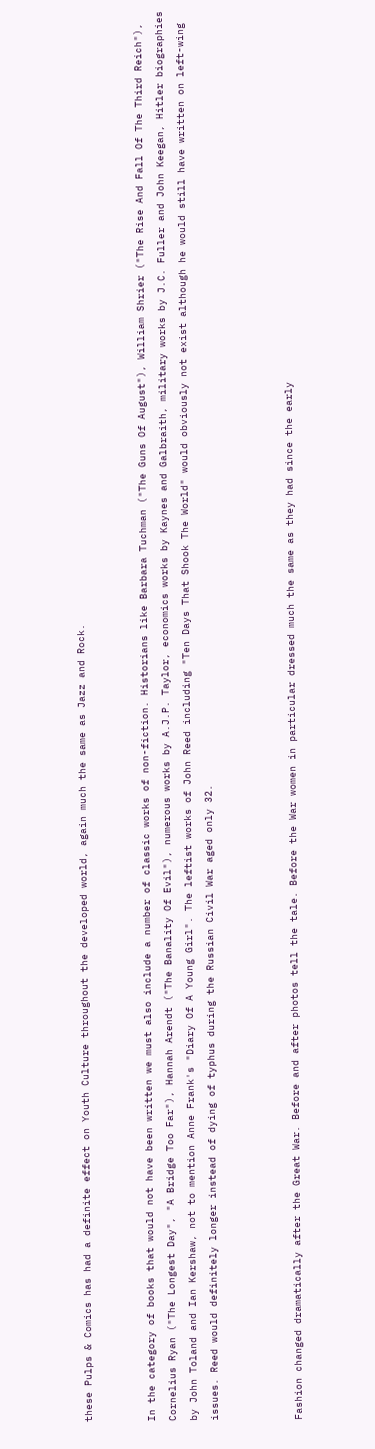these Pulps & Comics has had a definite effect on Youth Culture throughout the developed world, again much the same as Jazz and Rock.


In the category of books that would not have been written we must also include a number of classic works of non-fiction. Historians like Barbara Tuchman ("The Guns Of August"), William Shrier ("The Rise And Fall Of The Third Reich"), Cornelius Ryan ("The Longest Day", "A Bridge Too Far"), Hannah Arendt ("The Banality Of Evil"), numerous works by A.J.P. Taylor, economics works by Kaynes and Galbraith, military works by J.C. Fuller and John Keegan, Hitler biographies by John Toland and Ian Kershaw, not to mention Anne Frank's "Diary Of A Young Girl". The leftist works of John Reed including "Ten Days That Shook The World" would obviously not exist although he would still have written on left-wing issues. Reed would definitely longer instead of dying of typhus during the Russian Civil War aged only 32.



Fashion changed dramatically after the Great War. Before and after photos tell the tale. Before the War women in particular dressed much the same as they had since the early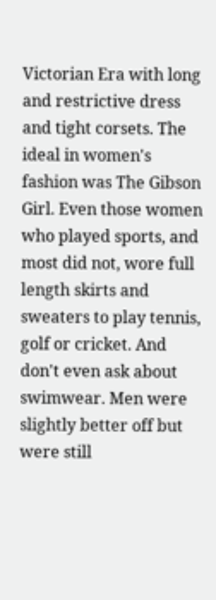Victorian Era with long and restrictive dress and tight corsets. The ideal in women's fashion was The Gibson Girl. Even those women who played sports, and most did not, wore full length skirts and sweaters to play tennis, golf or cricket. And don't even ask about swimwear. Men were slightly better off but were still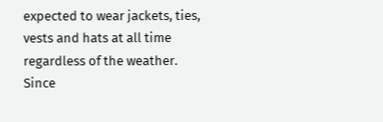expected to wear jackets, ties, vests and hats at all time regardless of the weather. Since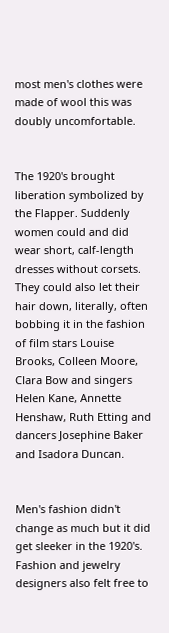most men's clothes were made of wool this was doubly uncomfortable.


The 1920's brought liberation symbolized by the Flapper. Suddenly women could and did wear short, calf-length dresses without corsets. They could also let their hair down, literally, often bobbing it in the fashion of film stars Louise Brooks, Colleen Moore, Clara Bow and singers Helen Kane, Annette Henshaw, Ruth Etting and dancers Josephine Baker and Isadora Duncan.


Men's fashion didn't change as much but it did get sleeker in the 1920's. Fashion and jewelry designers also felt free to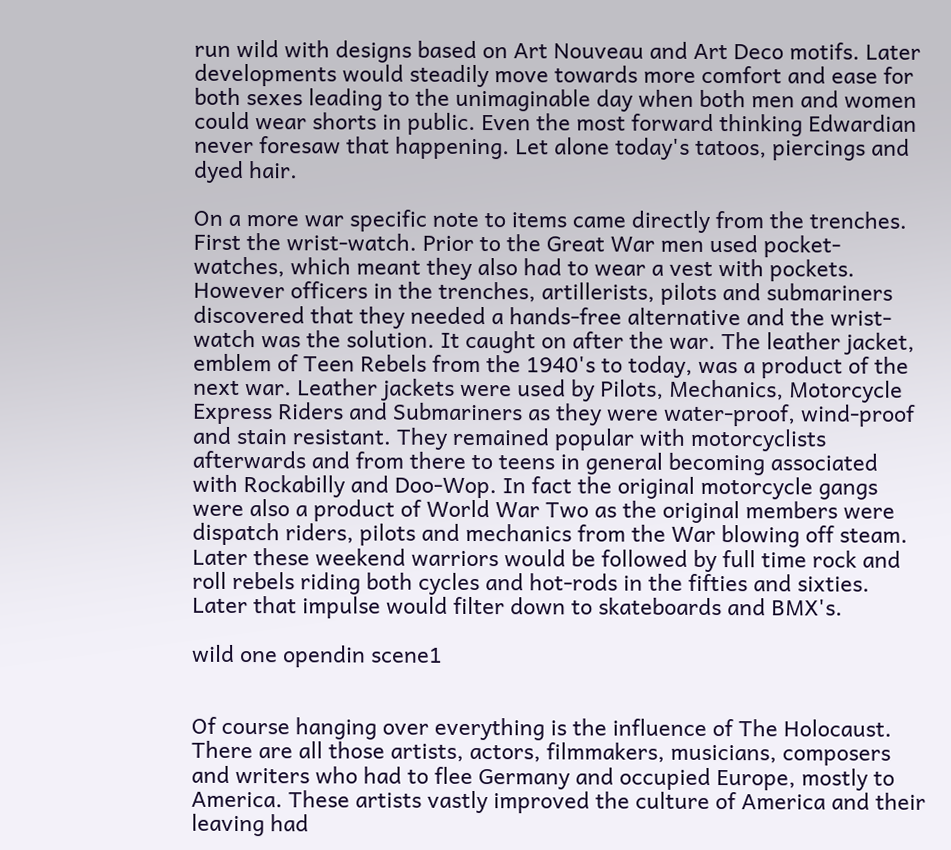run wild with designs based on Art Nouveau and Art Deco motifs. Later developments would steadily move towards more comfort and ease for both sexes leading to the unimaginable day when both men and women could wear shorts in public. Even the most forward thinking Edwardian never foresaw that happening. Let alone today's tatoos, piercings and dyed hair.

On a more war specific note to items came directly from the trenches. First the wrist-watch. Prior to the Great War men used pocket-watches, which meant they also had to wear a vest with pockets. However officers in the trenches, artillerists, pilots and submariners discovered that they needed a hands-free alternative and the wrist-watch was the solution. It caught on after the war. The leather jacket, emblem of Teen Rebels from the 1940's to today, was a product of the next war. Leather jackets were used by Pilots, Mechanics, Motorcycle Express Riders and Submariners as they were water-proof, wind-proof and stain resistant. They remained popular with motorcyclists afterwards and from there to teens in general becoming associated with Rockabilly and Doo-Wop. In fact the original motorcycle gangs were also a product of World War Two as the original members were dispatch riders, pilots and mechanics from the War blowing off steam. Later these weekend warriors would be followed by full time rock and roll rebels riding both cycles and hot-rods in the fifties and sixties. Later that impulse would filter down to skateboards and BMX's.

wild one opendin scene1


Of course hanging over everything is the influence of The Holocaust. There are all those artists, actors, filmmakers, musicians, composers and writers who had to flee Germany and occupied Europe, mostly to America. These artists vastly improved the culture of America and their leaving had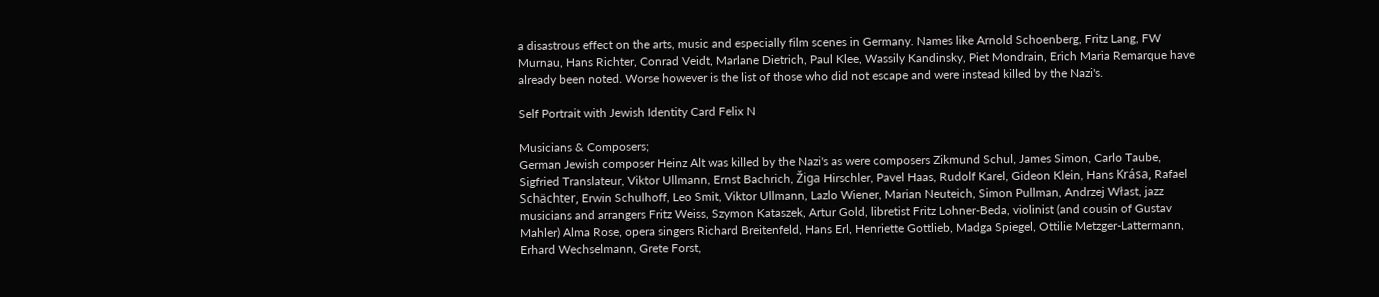a disastrous effect on the arts, music and especially film scenes in Germany. Names like Arnold Schoenberg, Fritz Lang, FW Murnau, Hans Richter, Conrad Veidt, Marlane Dietrich, Paul Klee, Wassily Kandinsky, Piet Mondrain, Erich Maria Remarque have already been noted. Worse however is the list of those who did not escape and were instead killed by the Nazi's.

Self Portrait with Jewish Identity Card Felix N

Musicians & Composers;
German Jewish composer Heinz Alt was killed by the Nazi's as were composers Zikmund Schul, James Simon, Carlo Taube, Sigfried Translateur, Viktor Ullmann, Ernst Bachrich, Žiga Hirschler, Pavel Haas, Rudolf Karel, Gideon Klein, Hans Krása, Rafael Schächter, Erwin Schulhoff, Leo Smit, Viktor Ullmann, Lazlo Wiener, Marian Neuteich, Simon Pullman, Andrzej Włast, jazz musicians and arrangers Fritz Weiss, Szymon Kataszek, Artur Gold, libretist Fritz Lohner-Beda, violinist (and cousin of Gustav Mahler) Alma Rose, opera singers Richard Breitenfeld, Hans Erl, Henriette Gottlieb, Madga Spiegel, Ottilie Metzger-Lattermann, Erhard Wechselmann, Grete Forst,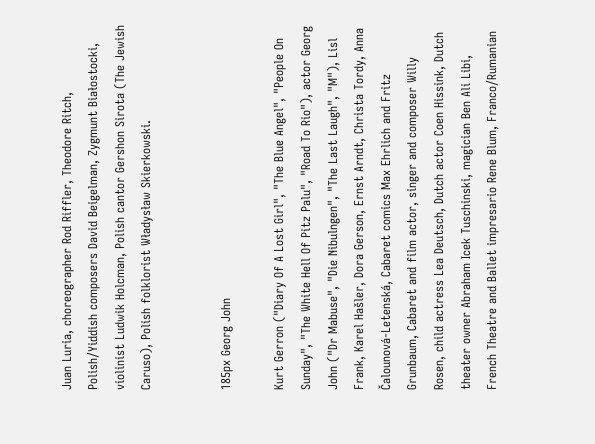Juan Luria, choreographer Rod Riffler, Theodore Ritch, Polish/Yiddish composers David Beigelman, Zygmunt Białostocki, violinist Ludwik Holcman, Polish cantor Gershon Sirota (The Jewish Caruso), Polish folklorist Władysław Skierkowski.


185px Georg John

Kurt Gerron ("Diary Of A Lost Girl", "The Blue Angel", "People On Sunday", "The White Hell Of Pitz Palu", "Road To Rio"), actor Georg John ("Dr Mabuse", "Die Nibulngen", "The Last Laugh", "M"), Lisl Frank, Karel Hašler, Dora Gerson, Ernst Arndt, Christa Tordy, Anna Čalounová-Letenská, Cabaret comics Max Ehrlich and Fritz Grunbaum, Cabaret and film actor, singer and composer Willy Rosen, child actress Lea Deutsch, Dutch actor Coen Hissink, Dutch theater owner Abraham Icek Tuschinski, magician Ben Ali Libi, French Theatre and Ballet impresario Rene Blum, Franco/Rumanian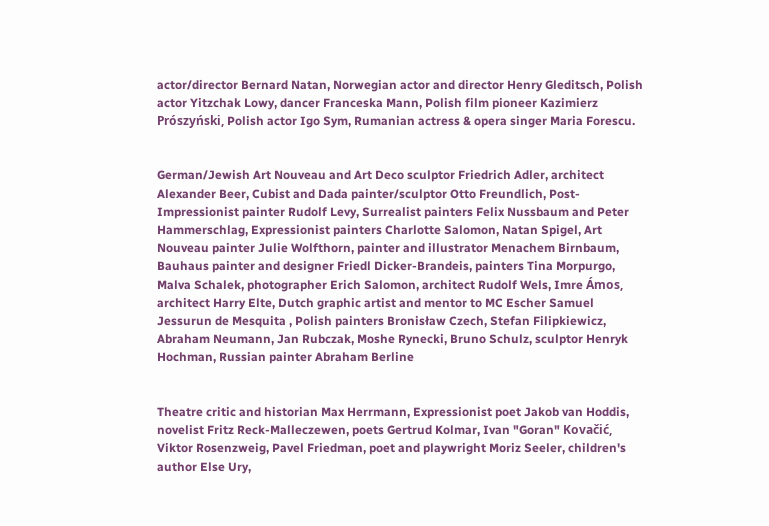actor/director Bernard Natan, Norwegian actor and director Henry Gleditsch, Polish actor Yitzchak Lowy, dancer Franceska Mann, Polish film pioneer Kazimierz Prószyński, Polish actor Igo Sym, Rumanian actress & opera singer Maria Forescu.


German/Jewish Art Nouveau and Art Deco sculptor Friedrich Adler, architect Alexander Beer, Cubist and Dada painter/sculptor Otto Freundlich, Post-Impressionist painter Rudolf Levy, Surrealist painters Felix Nussbaum and Peter Hammerschlag, Expressionist painters Charlotte Salomon, Natan Spigel, Art Nouveau painter Julie Wolfthorn, painter and illustrator Menachem Birnbaum, Bauhaus painter and designer Friedl Dicker-Brandeis, painters Tina Morpurgo, Malva Schalek, photographer Erich Salomon, architect Rudolf Wels, Imre Ámos, architect Harry Elte, Dutch graphic artist and mentor to MC Escher Samuel Jessurun de Mesquita , Polish painters Bronisław Czech, Stefan Filipkiewicz, Abraham Neumann, Jan Rubczak, Moshe Rynecki, Bruno Schulz, sculptor Henryk Hochman, Russian painter Abraham Berline


Theatre critic and historian Max Herrmann, Expressionist poet Jakob van Hoddis, novelist Fritz Reck-Malleczewen, poets Gertrud Kolmar, Ivan "Goran" Kovačić, Viktor Rosenzweig, Pavel Friedman, poet and playwright Moriz Seeler, children's author Else Ury,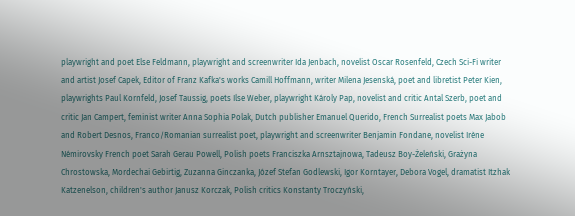playwright and poet Else Feldmann, playwright and screenwriter Ida Jenbach, novelist Oscar Rosenfeld, Czech Sci-Fi writer and artist Josef Capek, Editor of Franz Kafka's works Camill Hoffmann, writer Milena Jesenská, poet and libretist Peter Kien, playwrights Paul Kornfeld, Josef Taussig, poets Ilse Weber, playwright Károly Pap, novelist and critic Antal Szerb, poet and critic Jan Campert, feminist writer Anna Sophia Polak, Dutch publisher Emanuel Querido, French Surrealist poets Max Jabob and Robert Desnos, Franco/Romanian surrealist poet, playwright and screenwriter Benjamin Fondane, novelist Irène Némirovsky French poet Sarah Gerau Powell, Polish poets Franciszka Arnsztajnowa, Tadeusz Boy-Żeleński, Grażyna Chrostowska, Mordechai Gebirtig, Zuzanna Ginczanka, Józef Stefan Godlewski, Igor Korntayer, Debora Vogel, dramatist Itzhak Katzenelson, children's author Janusz Korczak, Polish critics Konstanty Troczyński,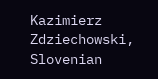Kazimierz Zdziechowski, Slovenian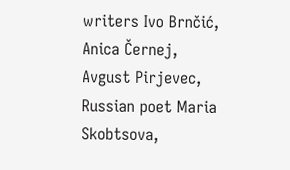writers Ivo Brnčić, Anica Černej, Avgust Pirjevec, Russian poet Maria Skobtsova,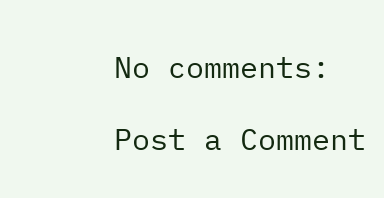No comments:

Post a Comment